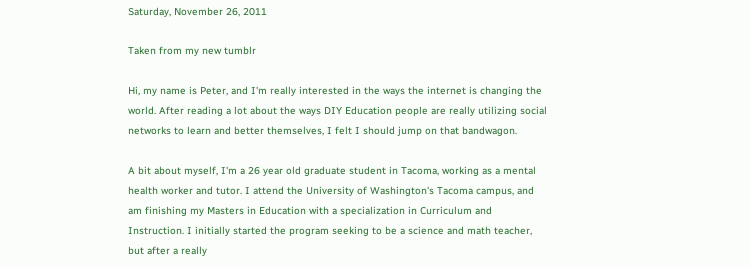Saturday, November 26, 2011

Taken from my new tumblr

Hi, my name is Peter, and I'm really interested in the ways the internet is changing the world. After reading a lot about the ways DIY Education people are really utilizing social networks to learn and better themselves, I felt I should jump on that bandwagon.

A bit about myself, I'm a 26 year old graduate student in Tacoma, working as a mental health worker and tutor. I attend the University of Washington's Tacoma campus, and am finishing my Masters in Education with a specialization in Curriculum and Instruction. I initially started the program seeking to be a science and math teacher, but after a really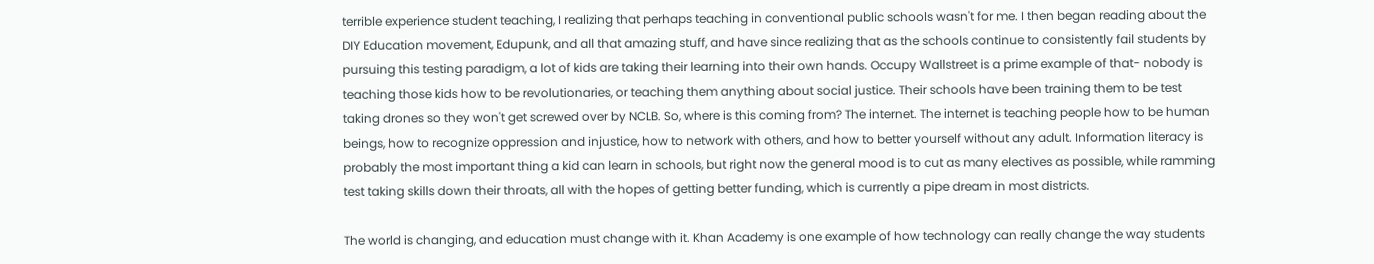terrible experience student teaching, I realizing that perhaps teaching in conventional public schools wasn't for me. I then began reading about the DIY Education movement, Edupunk, and all that amazing stuff, and have since realizing that as the schools continue to consistently fail students by pursuing this testing paradigm, a lot of kids are taking their learning into their own hands. Occupy Wallstreet is a prime example of that- nobody is teaching those kids how to be revolutionaries, or teaching them anything about social justice. Their schools have been training them to be test taking drones so they won't get screwed over by NCLB. So, where is this coming from? The internet. The internet is teaching people how to be human beings, how to recognize oppression and injustice, how to network with others, and how to better yourself without any adult. Information literacy is probably the most important thing a kid can learn in schools, but right now the general mood is to cut as many electives as possible, while ramming test taking skills down their throats, all with the hopes of getting better funding, which is currently a pipe dream in most districts.

The world is changing, and education must change with it. Khan Academy is one example of how technology can really change the way students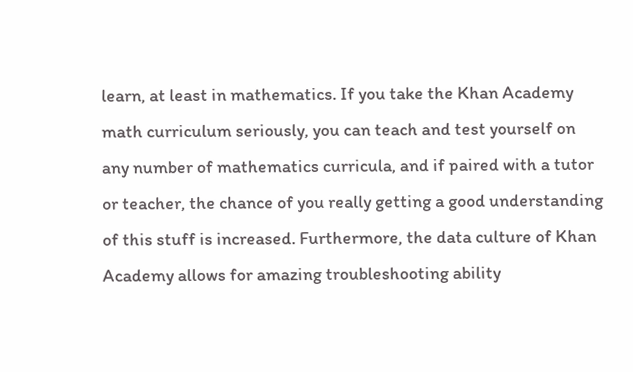learn, at least in mathematics. If you take the Khan Academy math curriculum seriously, you can teach and test yourself on any number of mathematics curricula, and if paired with a tutor or teacher, the chance of you really getting a good understanding of this stuff is increased. Furthermore, the data culture of Khan Academy allows for amazing troubleshooting ability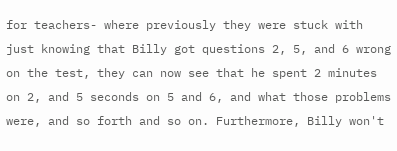for teachers- where previously they were stuck with just knowing that Billy got questions 2, 5, and 6 wrong on the test, they can now see that he spent 2 minutes on 2, and 5 seconds on 5 and 6, and what those problems were, and so forth and so on. Furthermore, Billy won't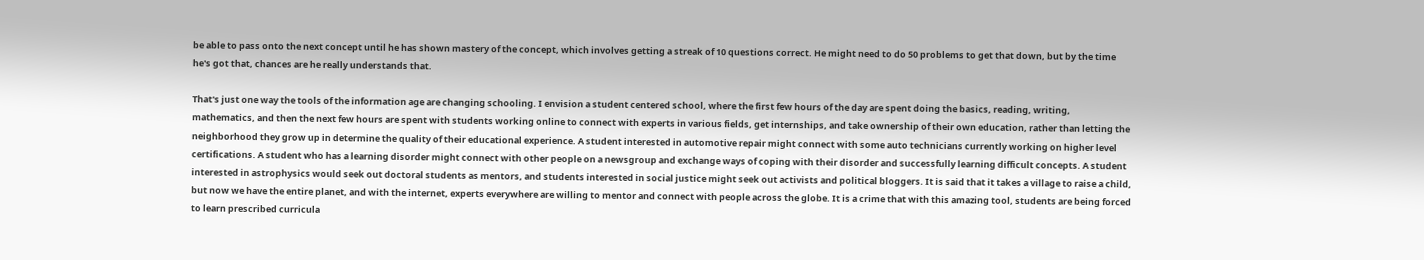be able to pass onto the next concept until he has shown mastery of the concept, which involves getting a streak of 10 questions correct. He might need to do 50 problems to get that down, but by the time he's got that, chances are he really understands that.

That's just one way the tools of the information age are changing schooling. I envision a student centered school, where the first few hours of the day are spent doing the basics, reading, writing, mathematics, and then the next few hours are spent with students working online to connect with experts in various fields, get internships, and take ownership of their own education, rather than letting the neighborhood they grow up in determine the quality of their educational experience. A student interested in automotive repair might connect with some auto technicians currently working on higher level certifications. A student who has a learning disorder might connect with other people on a newsgroup and exchange ways of coping with their disorder and successfully learning difficult concepts. A student interested in astrophysics would seek out doctoral students as mentors, and students interested in social justice might seek out activists and political bloggers. It is said that it takes a village to raise a child, but now we have the entire planet, and with the internet, experts everywhere are willing to mentor and connect with people across the globe. It is a crime that with this amazing tool, students are being forced to learn prescribed curricula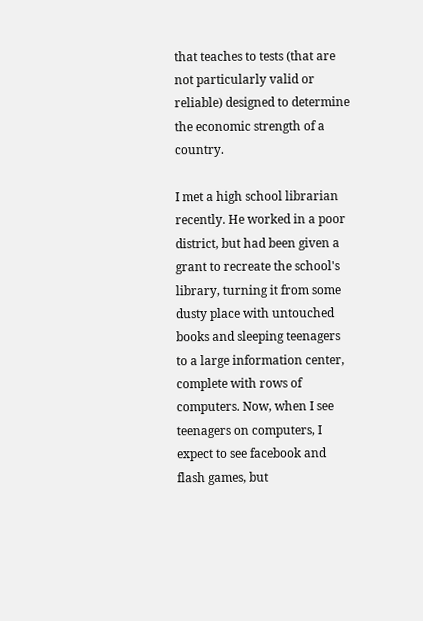that teaches to tests (that are not particularly valid or reliable) designed to determine the economic strength of a country.

I met a high school librarian recently. He worked in a poor district, but had been given a grant to recreate the school's library, turning it from some dusty place with untouched books and sleeping teenagers to a large information center, complete with rows of computers. Now, when I see teenagers on computers, I expect to see facebook and flash games, but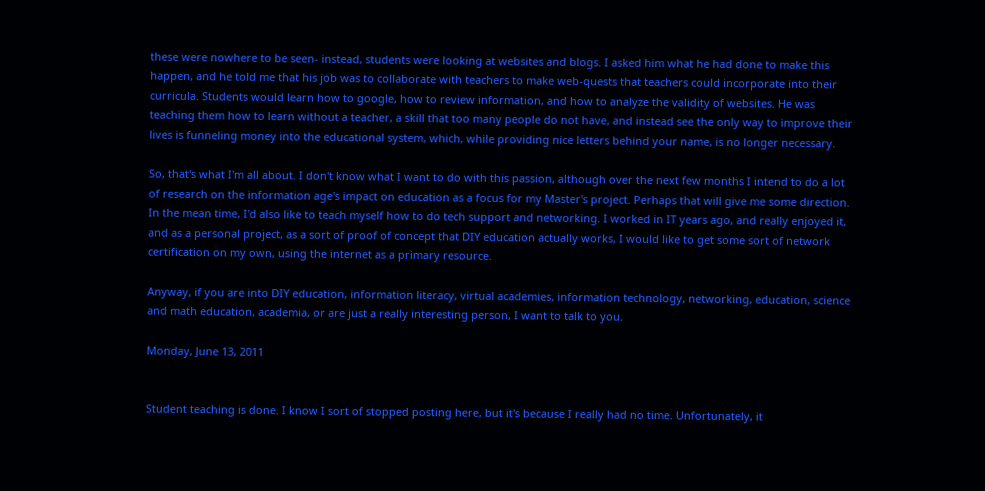these were nowhere to be seen- instead, students were looking at websites and blogs. I asked him what he had done to make this happen, and he told me that his job was to collaborate with teachers to make web-quests that teachers could incorporate into their curricula. Students would learn how to google, how to review information, and how to analyze the validity of websites. He was teaching them how to learn without a teacher, a skill that too many people do not have, and instead see the only way to improve their lives is funneling money into the educational system, which, while providing nice letters behind your name, is no longer necessary.

So, that's what I'm all about. I don't know what I want to do with this passion, although over the next few months I intend to do a lot of research on the information age's impact on education as a focus for my Master's project. Perhaps that will give me some direction. In the mean time, I'd also like to teach myself how to do tech support and networking. I worked in IT years ago, and really enjoyed it, and as a personal project, as a sort of proof of concept that DIY education actually works, I would like to get some sort of network certification on my own, using the internet as a primary resource.

Anyway, if you are into DIY education, information literacy, virtual academies, information technology, networking, education, science and math education, academia, or are just a really interesting person, I want to talk to you.

Monday, June 13, 2011


Student teaching is done. I know I sort of stopped posting here, but it's because I really had no time. Unfortunately, it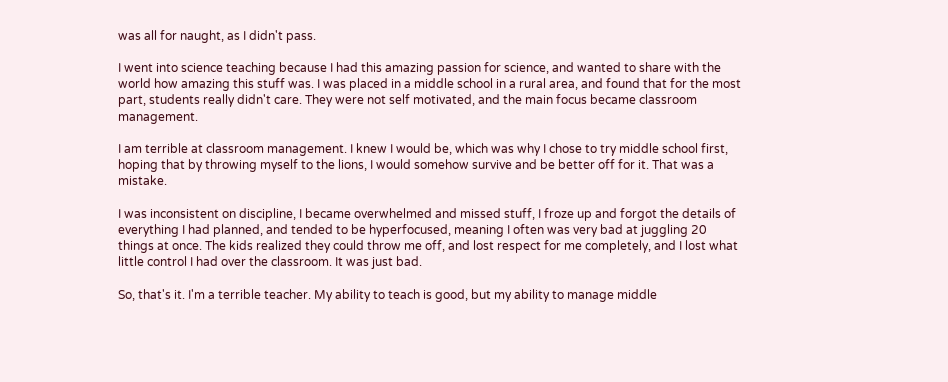was all for naught, as I didn't pass.

I went into science teaching because I had this amazing passion for science, and wanted to share with the world how amazing this stuff was. I was placed in a middle school in a rural area, and found that for the most part, students really didn't care. They were not self motivated, and the main focus became classroom management.

I am terrible at classroom management. I knew I would be, which was why I chose to try middle school first, hoping that by throwing myself to the lions, I would somehow survive and be better off for it. That was a mistake.

I was inconsistent on discipline, I became overwhelmed and missed stuff, I froze up and forgot the details of everything I had planned, and tended to be hyperfocused, meaning I often was very bad at juggling 20 things at once. The kids realized they could throw me off, and lost respect for me completely, and I lost what little control I had over the classroom. It was just bad.

So, that's it. I'm a terrible teacher. My ability to teach is good, but my ability to manage middle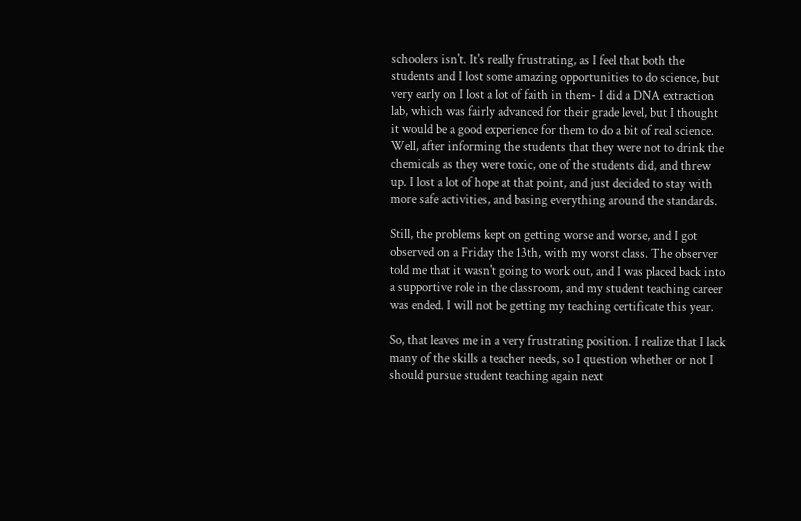schoolers isn't. It's really frustrating, as I feel that both the students and I lost some amazing opportunities to do science, but very early on I lost a lot of faith in them- I did a DNA extraction lab, which was fairly advanced for their grade level, but I thought it would be a good experience for them to do a bit of real science. Well, after informing the students that they were not to drink the chemicals as they were toxic, one of the students did, and threw up. I lost a lot of hope at that point, and just decided to stay with more safe activities, and basing everything around the standards.

Still, the problems kept on getting worse and worse, and I got observed on a Friday the 13th, with my worst class. The observer told me that it wasn't going to work out, and I was placed back into a supportive role in the classroom, and my student teaching career was ended. I will not be getting my teaching certificate this year.

So, that leaves me in a very frustrating position. I realize that I lack many of the skills a teacher needs, so I question whether or not I should pursue student teaching again next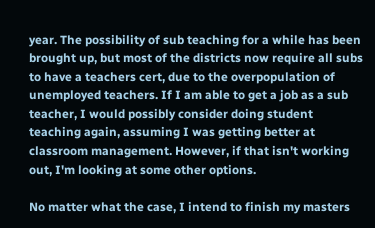year. The possibility of sub teaching for a while has been brought up, but most of the districts now require all subs to have a teachers cert, due to the overpopulation of unemployed teachers. If I am able to get a job as a sub teacher, I would possibly consider doing student teaching again, assuming I was getting better at classroom management. However, if that isn't working out, I'm looking at some other options.

No matter what the case, I intend to finish my masters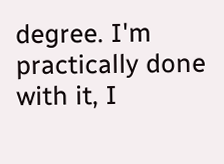degree. I'm practically done with it, I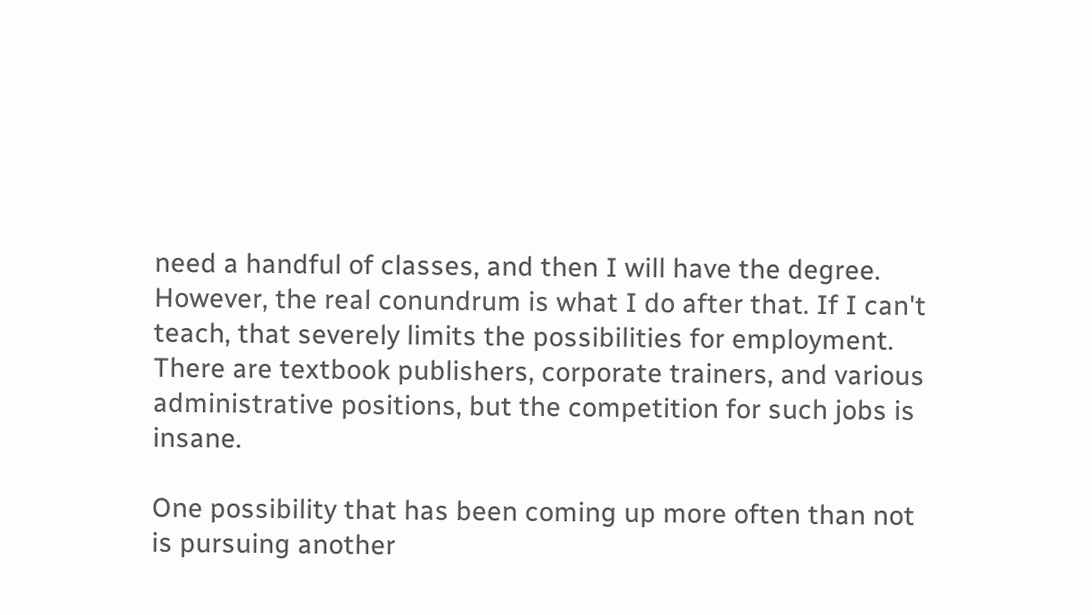need a handful of classes, and then I will have the degree. However, the real conundrum is what I do after that. If I can't teach, that severely limits the possibilities for employment. There are textbook publishers, corporate trainers, and various administrative positions, but the competition for such jobs is insane.

One possibility that has been coming up more often than not is pursuing another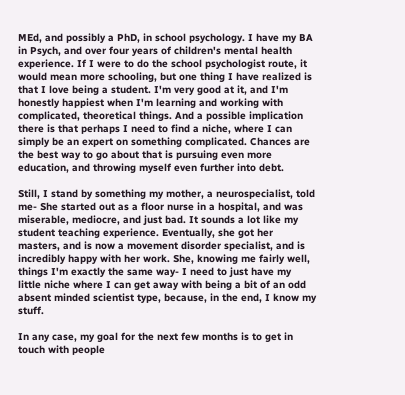MEd, and possibly a PhD, in school psychology. I have my BA in Psych, and over four years of children's mental health experience. If I were to do the school psychologist route, it would mean more schooling, but one thing I have realized is that I love being a student. I'm very good at it, and I'm honestly happiest when I'm learning and working with complicated, theoretical things. And a possible implication there is that perhaps I need to find a niche, where I can simply be an expert on something complicated. Chances are the best way to go about that is pursuing even more education, and throwing myself even further into debt.

Still, I stand by something my mother, a neurospecialist, told me- She started out as a floor nurse in a hospital, and was miserable, mediocre, and just bad. It sounds a lot like my student teaching experience. Eventually, she got her masters, and is now a movement disorder specialist, and is incredibly happy with her work. She, knowing me fairly well, things I'm exactly the same way- I need to just have my little niche where I can get away with being a bit of an odd absent minded scientist type, because, in the end, I know my stuff.

In any case, my goal for the next few months is to get in touch with people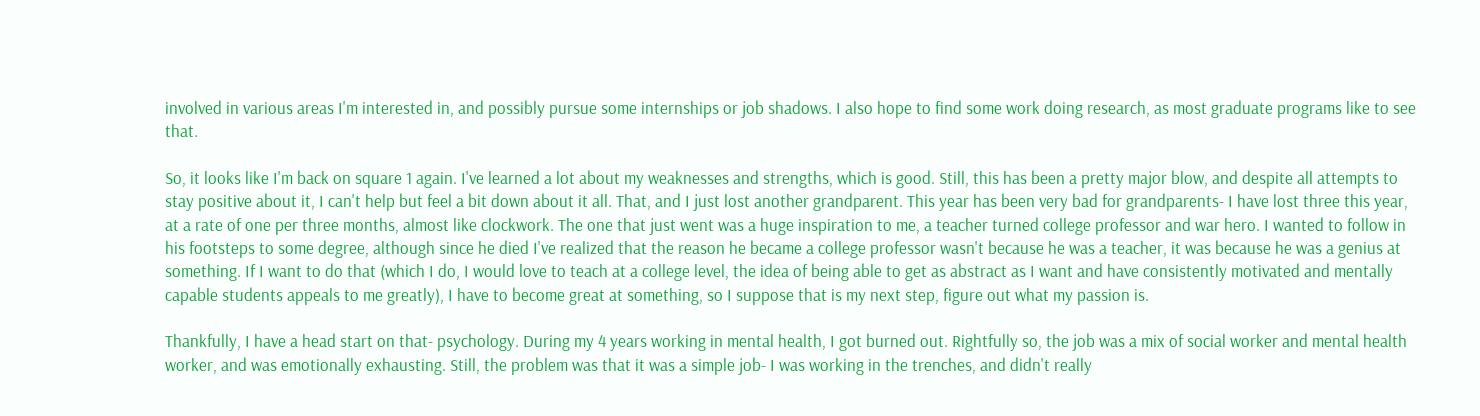involved in various areas I'm interested in, and possibly pursue some internships or job shadows. I also hope to find some work doing research, as most graduate programs like to see that.

So, it looks like I'm back on square 1 again. I've learned a lot about my weaknesses and strengths, which is good. Still, this has been a pretty major blow, and despite all attempts to stay positive about it, I can't help but feel a bit down about it all. That, and I just lost another grandparent. This year has been very bad for grandparents- I have lost three this year, at a rate of one per three months, almost like clockwork. The one that just went was a huge inspiration to me, a teacher turned college professor and war hero. I wanted to follow in his footsteps to some degree, although since he died I've realized that the reason he became a college professor wasn't because he was a teacher, it was because he was a genius at something. If I want to do that (which I do, I would love to teach at a college level, the idea of being able to get as abstract as I want and have consistently motivated and mentally capable students appeals to me greatly), I have to become great at something, so I suppose that is my next step, figure out what my passion is.

Thankfully, I have a head start on that- psychology. During my 4 years working in mental health, I got burned out. Rightfully so, the job was a mix of social worker and mental health worker, and was emotionally exhausting. Still, the problem was that it was a simple job- I was working in the trenches, and didn't really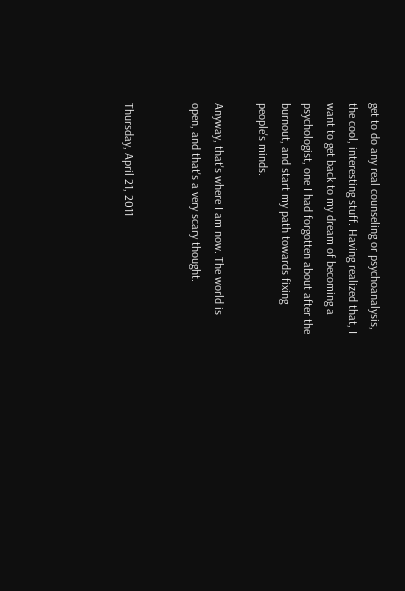get to do any real counseling or psychoanalysis, the cool, interesting stuff. Having realized that, I want to get back to my dream of becoming a psychologist, one I had forgotten about after the burnout, and start my path towards fixing people's minds.

Anyway, that's where I am now. The world is open, and that's a very scary thought.


Thursday, April 21, 2011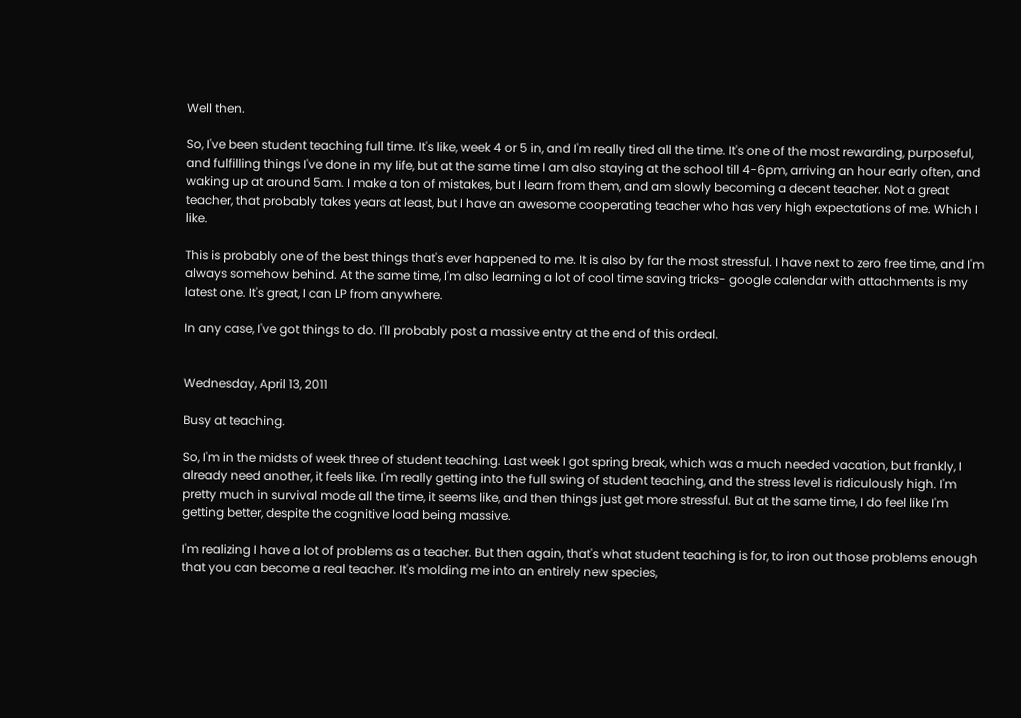Well then.

So, I've been student teaching full time. It's like, week 4 or 5 in, and I'm really tired all the time. It's one of the most rewarding, purposeful, and fulfilling things I've done in my life, but at the same time I am also staying at the school till 4-6pm, arriving an hour early often, and waking up at around 5am. I make a ton of mistakes, but I learn from them, and am slowly becoming a decent teacher. Not a great teacher, that probably takes years at least, but I have an awesome cooperating teacher who has very high expectations of me. Which I like.

This is probably one of the best things that's ever happened to me. It is also by far the most stressful. I have next to zero free time, and I'm always somehow behind. At the same time, I'm also learning a lot of cool time saving tricks- google calendar with attachments is my latest one. It's great, I can LP from anywhere.

In any case, I've got things to do. I'll probably post a massive entry at the end of this ordeal.


Wednesday, April 13, 2011

Busy at teaching.

So, I'm in the midsts of week three of student teaching. Last week I got spring break, which was a much needed vacation, but frankly, I already need another, it feels like. I'm really getting into the full swing of student teaching, and the stress level is ridiculously high. I'm pretty much in survival mode all the time, it seems like, and then things just get more stressful. But at the same time, I do feel like I'm getting better, despite the cognitive load being massive.

I'm realizing I have a lot of problems as a teacher. But then again, that's what student teaching is for, to iron out those problems enough that you can become a real teacher. It's molding me into an entirely new species,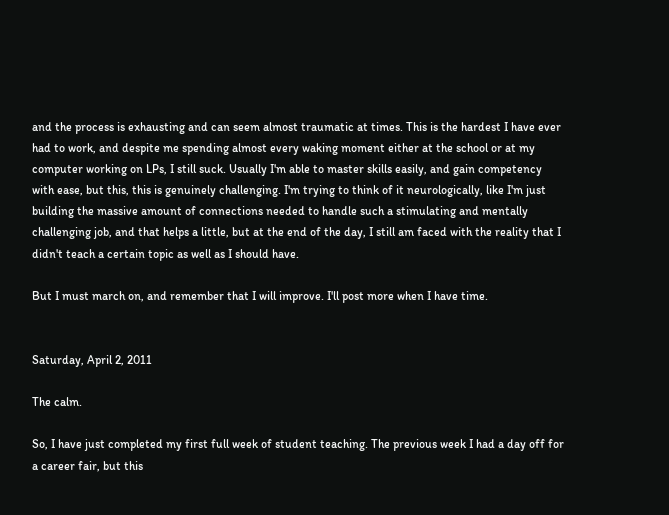and the process is exhausting and can seem almost traumatic at times. This is the hardest I have ever had to work, and despite me spending almost every waking moment either at the school or at my computer working on LPs, I still suck. Usually I'm able to master skills easily, and gain competency with ease, but this, this is genuinely challenging. I'm trying to think of it neurologically, like I'm just building the massive amount of connections needed to handle such a stimulating and mentally challenging job, and that helps a little, but at the end of the day, I still am faced with the reality that I didn't teach a certain topic as well as I should have.

But I must march on, and remember that I will improve. I'll post more when I have time.


Saturday, April 2, 2011

The calm.

So, I have just completed my first full week of student teaching. The previous week I had a day off for a career fair, but this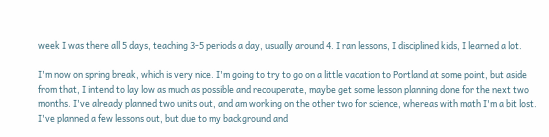week I was there all 5 days, teaching 3-5 periods a day, usually around 4. I ran lessons, I disciplined kids, I learned a lot.

I'm now on spring break, which is very nice. I'm going to try to go on a little vacation to Portland at some point, but aside from that, I intend to lay low as much as possible and recouperate, maybe get some lesson planning done for the next two months. I've already planned two units out, and am working on the other two for science, whereas with math I'm a bit lost. I've planned a few lessons out, but due to my background and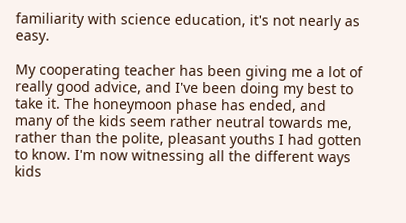familiarity with science education, it's not nearly as easy.

My cooperating teacher has been giving me a lot of really good advice, and I've been doing my best to take it. The honeymoon phase has ended, and many of the kids seem rather neutral towards me, rather than the polite, pleasant youths I had gotten to know. I'm now witnessing all the different ways kids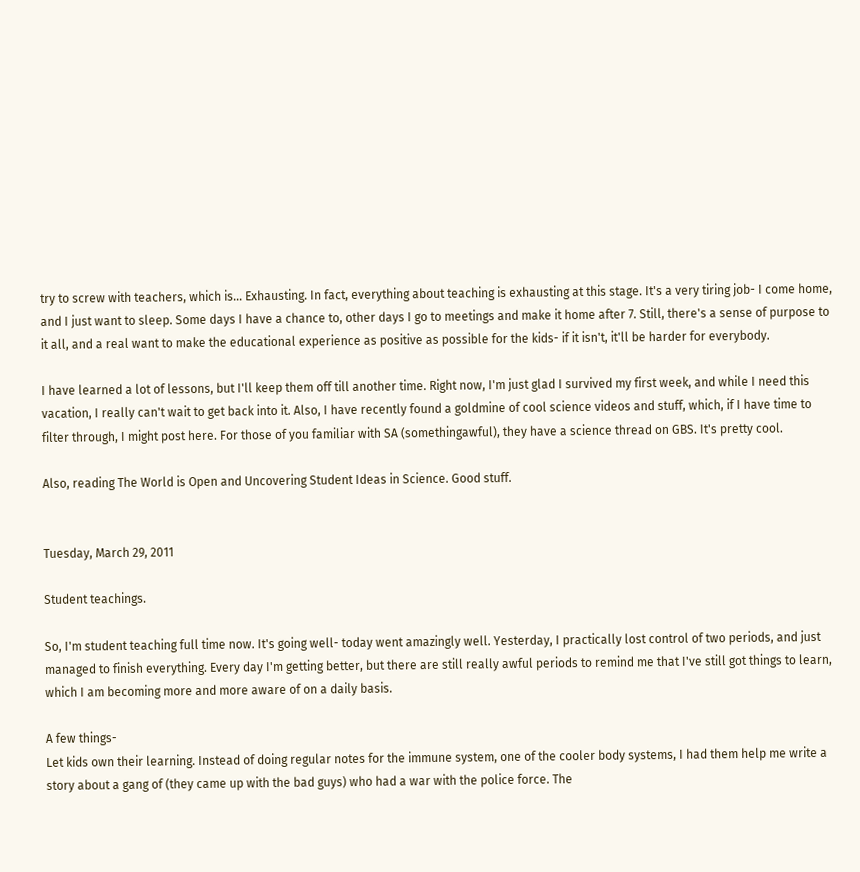try to screw with teachers, which is... Exhausting. In fact, everything about teaching is exhausting at this stage. It's a very tiring job- I come home, and I just want to sleep. Some days I have a chance to, other days I go to meetings and make it home after 7. Still, there's a sense of purpose to it all, and a real want to make the educational experience as positive as possible for the kids- if it isn't, it'll be harder for everybody.

I have learned a lot of lessons, but I'll keep them off till another time. Right now, I'm just glad I survived my first week, and while I need this vacation, I really can't wait to get back into it. Also, I have recently found a goldmine of cool science videos and stuff, which, if I have time to filter through, I might post here. For those of you familiar with SA (somethingawful), they have a science thread on GBS. It's pretty cool.

Also, reading The World is Open and Uncovering Student Ideas in Science. Good stuff.


Tuesday, March 29, 2011

Student teachings.

So, I'm student teaching full time now. It's going well- today went amazingly well. Yesterday, I practically lost control of two periods, and just managed to finish everything. Every day I'm getting better, but there are still really awful periods to remind me that I've still got things to learn, which I am becoming more and more aware of on a daily basis.

A few things-
Let kids own their learning. Instead of doing regular notes for the immune system, one of the cooler body systems, I had them help me write a story about a gang of (they came up with the bad guys) who had a war with the police force. The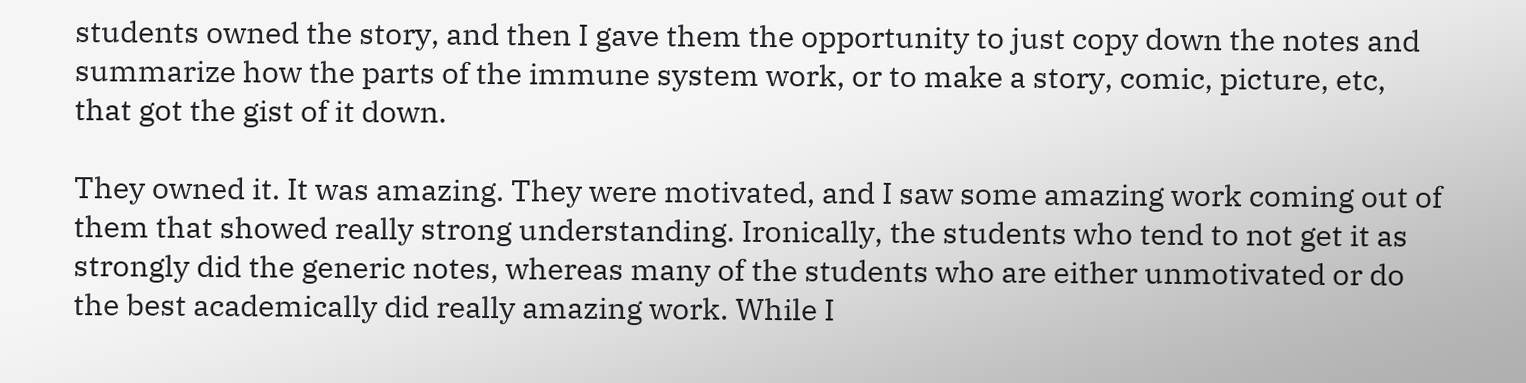students owned the story, and then I gave them the opportunity to just copy down the notes and summarize how the parts of the immune system work, or to make a story, comic, picture, etc, that got the gist of it down.

They owned it. It was amazing. They were motivated, and I saw some amazing work coming out of them that showed really strong understanding. Ironically, the students who tend to not get it as strongly did the generic notes, whereas many of the students who are either unmotivated or do the best academically did really amazing work. While I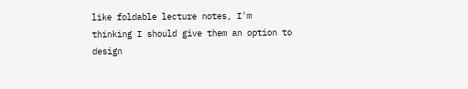like foldable lecture notes, I'm thinking I should give them an option to design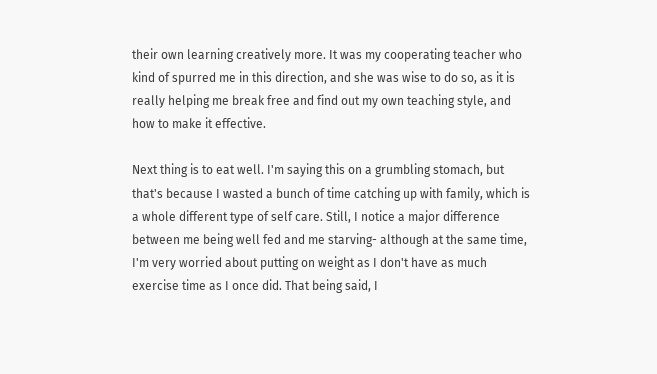their own learning creatively more. It was my cooperating teacher who kind of spurred me in this direction, and she was wise to do so, as it is really helping me break free and find out my own teaching style, and how to make it effective.

Next thing is to eat well. I'm saying this on a grumbling stomach, but that's because I wasted a bunch of time catching up with family, which is a whole different type of self care. Still, I notice a major difference between me being well fed and me starving- although at the same time, I'm very worried about putting on weight as I don't have as much exercise time as I once did. That being said, I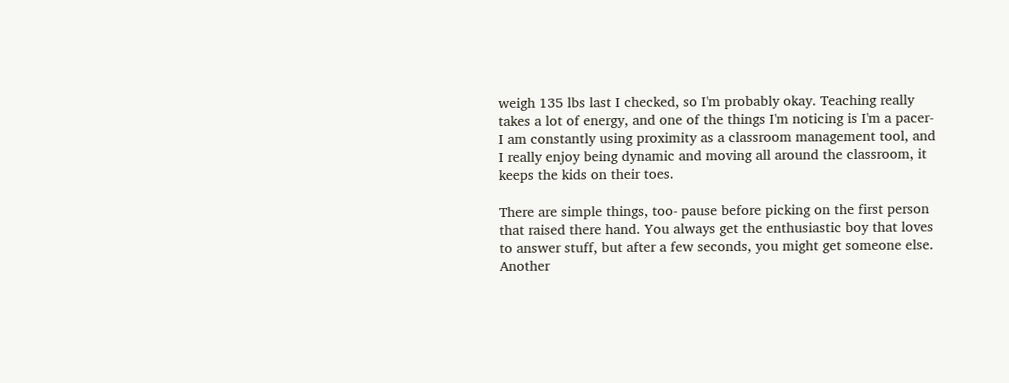weigh 135 lbs last I checked, so I'm probably okay. Teaching really takes a lot of energy, and one of the things I'm noticing is I'm a pacer- I am constantly using proximity as a classroom management tool, and I really enjoy being dynamic and moving all around the classroom, it keeps the kids on their toes.

There are simple things, too- pause before picking on the first person that raised there hand. You always get the enthusiastic boy that loves to answer stuff, but after a few seconds, you might get someone else. Another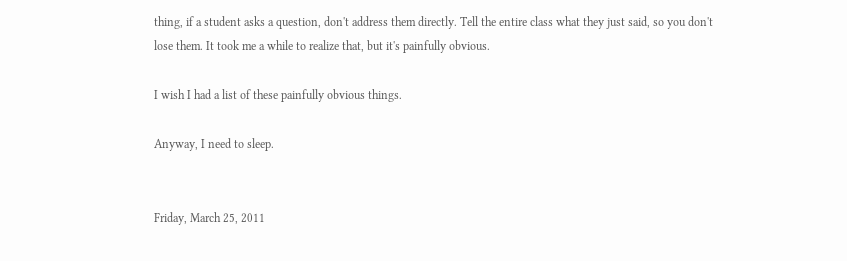thing, if a student asks a question, don't address them directly. Tell the entire class what they just said, so you don't lose them. It took me a while to realize that, but it's painfully obvious.

I wish I had a list of these painfully obvious things.

Anyway, I need to sleep.


Friday, March 25, 2011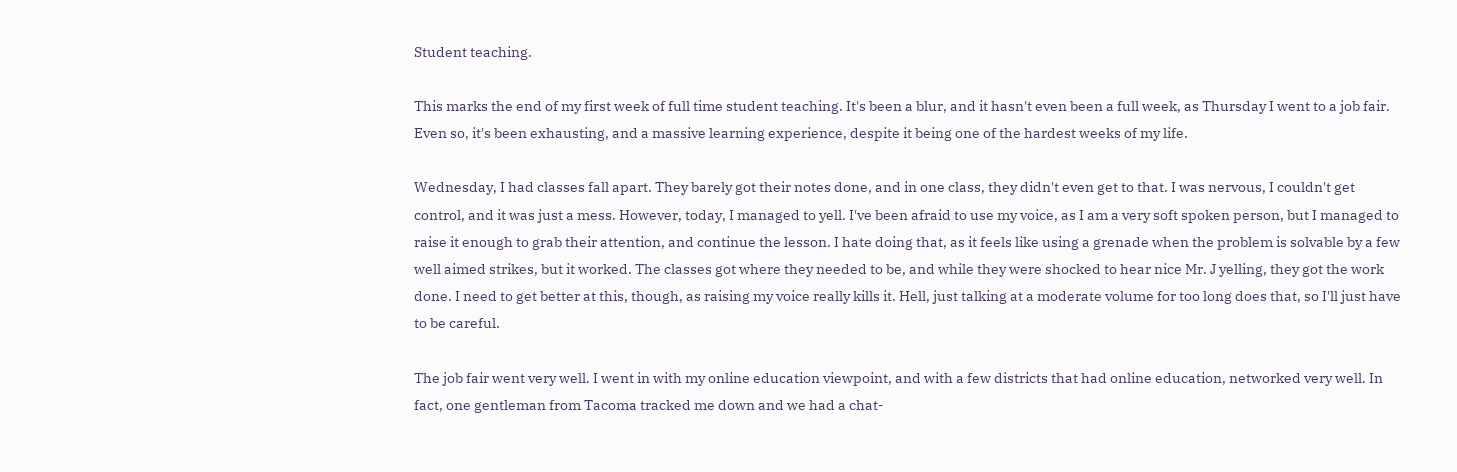Student teaching.

This marks the end of my first week of full time student teaching. It's been a blur, and it hasn't even been a full week, as Thursday I went to a job fair. Even so, it's been exhausting, and a massive learning experience, despite it being one of the hardest weeks of my life.

Wednesday, I had classes fall apart. They barely got their notes done, and in one class, they didn't even get to that. I was nervous, I couldn't get control, and it was just a mess. However, today, I managed to yell. I've been afraid to use my voice, as I am a very soft spoken person, but I managed to raise it enough to grab their attention, and continue the lesson. I hate doing that, as it feels like using a grenade when the problem is solvable by a few well aimed strikes, but it worked. The classes got where they needed to be, and while they were shocked to hear nice Mr. J yelling, they got the work done. I need to get better at this, though, as raising my voice really kills it. Hell, just talking at a moderate volume for too long does that, so I'll just have to be careful.

The job fair went very well. I went in with my online education viewpoint, and with a few districts that had online education, networked very well. In fact, one gentleman from Tacoma tracked me down and we had a chat-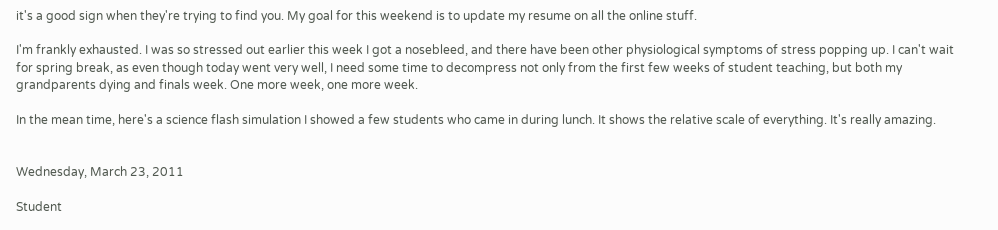it's a good sign when they're trying to find you. My goal for this weekend is to update my resume on all the online stuff.

I'm frankly exhausted. I was so stressed out earlier this week I got a nosebleed, and there have been other physiological symptoms of stress popping up. I can't wait for spring break, as even though today went very well, I need some time to decompress not only from the first few weeks of student teaching, but both my grandparents dying and finals week. One more week, one more week.

In the mean time, here's a science flash simulation I showed a few students who came in during lunch. It shows the relative scale of everything. It's really amazing.


Wednesday, March 23, 2011

Student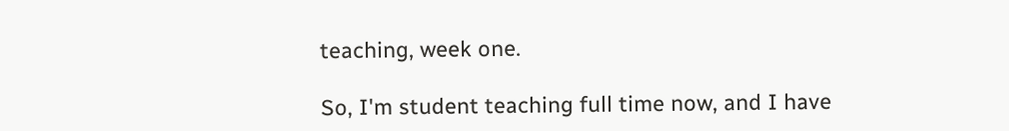teaching, week one.

So, I'm student teaching full time now, and I have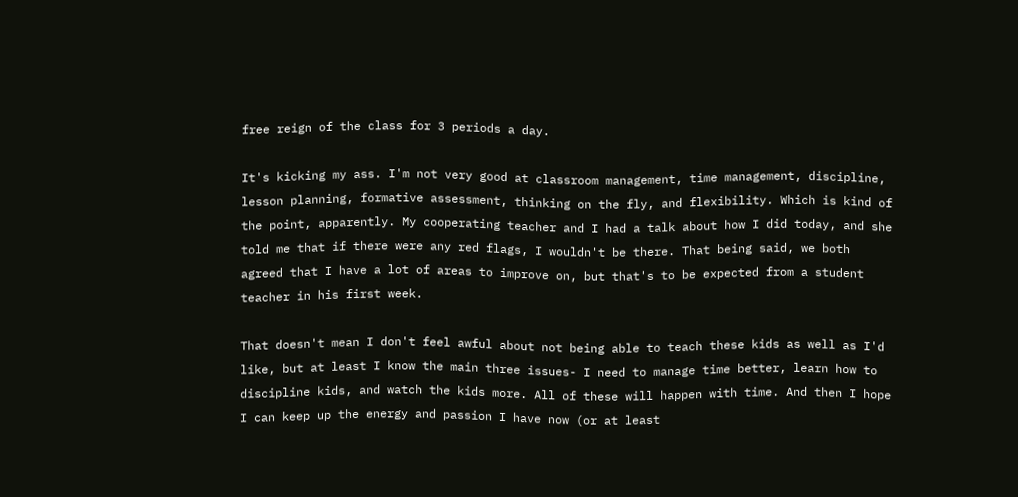free reign of the class for 3 periods a day.

It's kicking my ass. I'm not very good at classroom management, time management, discipline, lesson planning, formative assessment, thinking on the fly, and flexibility. Which is kind of the point, apparently. My cooperating teacher and I had a talk about how I did today, and she told me that if there were any red flags, I wouldn't be there. That being said, we both agreed that I have a lot of areas to improve on, but that's to be expected from a student teacher in his first week.

That doesn't mean I don't feel awful about not being able to teach these kids as well as I'd like, but at least I know the main three issues- I need to manage time better, learn how to discipline kids, and watch the kids more. All of these will happen with time. And then I hope I can keep up the energy and passion I have now (or at least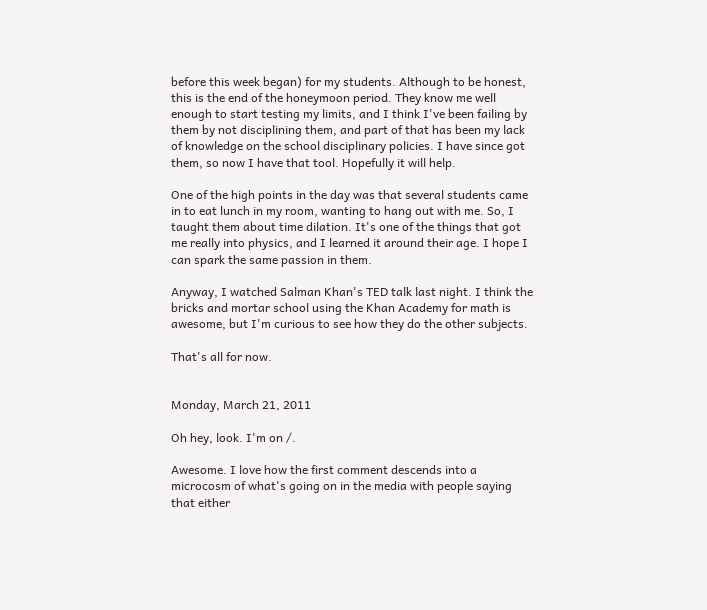before this week began) for my students. Although to be honest, this is the end of the honeymoon period. They know me well enough to start testing my limits, and I think I've been failing by them by not disciplining them, and part of that has been my lack of knowledge on the school disciplinary policies. I have since got them, so now I have that tool. Hopefully it will help.

One of the high points in the day was that several students came in to eat lunch in my room, wanting to hang out with me. So, I taught them about time dilation. It's one of the things that got me really into physics, and I learned it around their age. I hope I can spark the same passion in them.

Anyway, I watched Salman Khan's TED talk last night. I think the bricks and mortar school using the Khan Academy for math is awesome, but I'm curious to see how they do the other subjects.

That's all for now.


Monday, March 21, 2011

Oh hey, look. I'm on /.

Awesome. I love how the first comment descends into a microcosm of what's going on in the media with people saying that either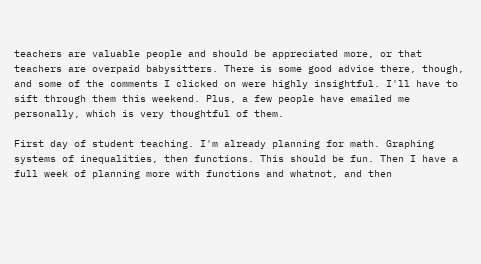teachers are valuable people and should be appreciated more, or that teachers are overpaid babysitters. There is some good advice there, though, and some of the comments I clicked on were highly insightful. I'll have to sift through them this weekend. Plus, a few people have emailed me personally, which is very thoughtful of them.

First day of student teaching. I'm already planning for math. Graphing systems of inequalities, then functions. This should be fun. Then I have a full week of planning more with functions and whatnot, and then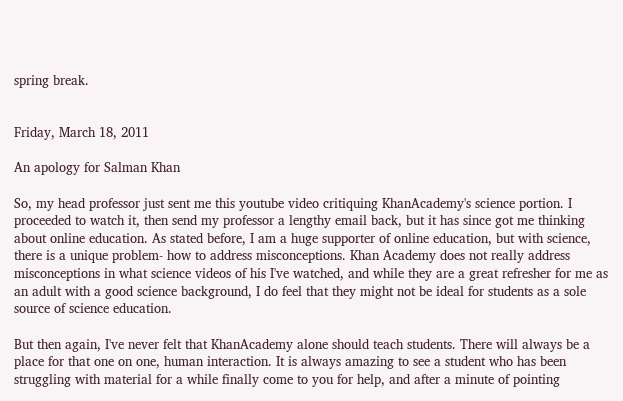spring break.


Friday, March 18, 2011

An apology for Salman Khan

So, my head professor just sent me this youtube video critiquing KhanAcademy's science portion. I proceeded to watch it, then send my professor a lengthy email back, but it has since got me thinking about online education. As stated before, I am a huge supporter of online education, but with science, there is a unique problem- how to address misconceptions. Khan Academy does not really address misconceptions in what science videos of his I've watched, and while they are a great refresher for me as an adult with a good science background, I do feel that they might not be ideal for students as a sole source of science education.

But then again, I've never felt that KhanAcademy alone should teach students. There will always be a place for that one on one, human interaction. It is always amazing to see a student who has been struggling with material for a while finally come to you for help, and after a minute of pointing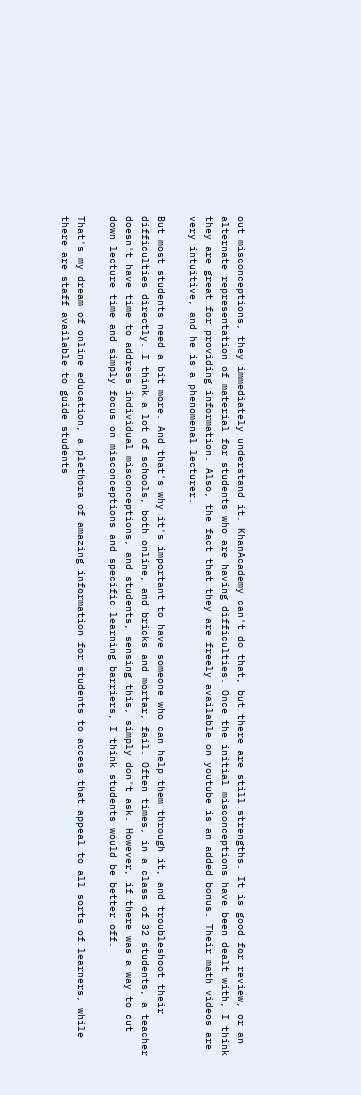out misconceptions, they immediately understand it. KhanAcademy can't do that, but there are still strengths. It is good for review, or an alternate representation of material for students who are having difficulties. Once the initial misconceptions have been dealt with, I think they are great for providing information. Also, the fact that they are freely available on youtube is an added bonus. Their math videos are very intuitive, and he is a phenomenal lecturer.

But most students need a bit more. And that's why it's important to have someone who can help them through it, and troubleshoot their difficulties directly. I think a lot of schools, both online, and bricks and mortar, fail. Often times, in a class of 32 students, a teacher doesn't have time to address individual misconceptions, and students, sensing this, simply don't ask. However, if there was a way to cut down lecture time and simply focus on misconceptions and specific learning barriers, I think students would be better off.

That's my dream of online education, a plethora of amazing information for students to access that appeal to all sorts of learners, while there are staff available to guide students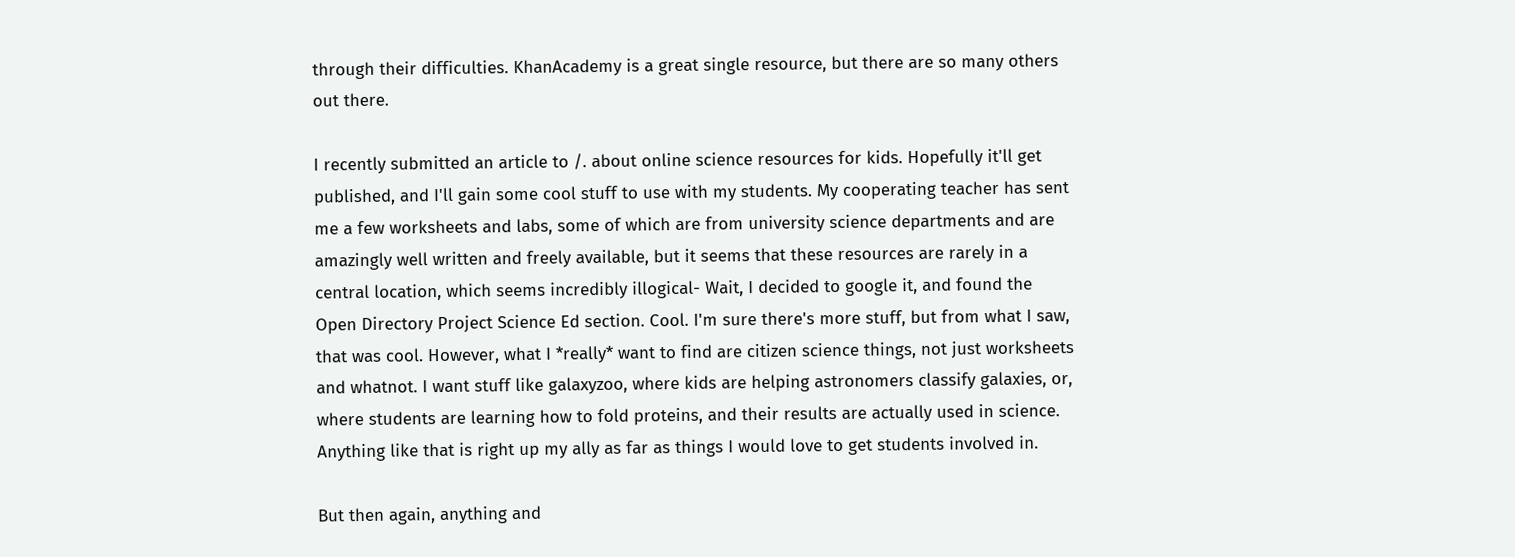through their difficulties. KhanAcademy is a great single resource, but there are so many others out there.

I recently submitted an article to /. about online science resources for kids. Hopefully it'll get published, and I'll gain some cool stuff to use with my students. My cooperating teacher has sent me a few worksheets and labs, some of which are from university science departments and are amazingly well written and freely available, but it seems that these resources are rarely in a central location, which seems incredibly illogical- Wait, I decided to google it, and found the Open Directory Project Science Ed section. Cool. I'm sure there's more stuff, but from what I saw, that was cool. However, what I *really* want to find are citizen science things, not just worksheets and whatnot. I want stuff like galaxyzoo, where kids are helping astronomers classify galaxies, or, where students are learning how to fold proteins, and their results are actually used in science. Anything like that is right up my ally as far as things I would love to get students involved in.

But then again, anything and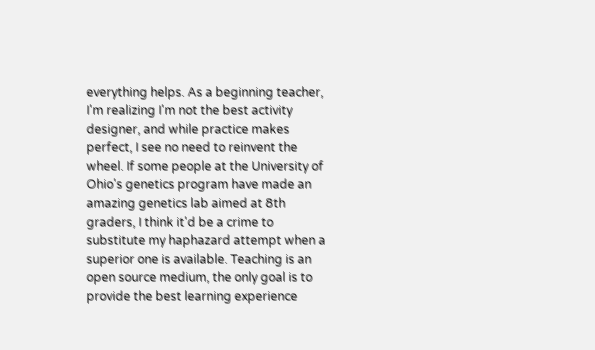everything helps. As a beginning teacher, I'm realizing I'm not the best activity designer, and while practice makes perfect, I see no need to reinvent the wheel. If some people at the University of Ohio's genetics program have made an amazing genetics lab aimed at 8th graders, I think it'd be a crime to substitute my haphazard attempt when a superior one is available. Teaching is an open source medium, the only goal is to provide the best learning experience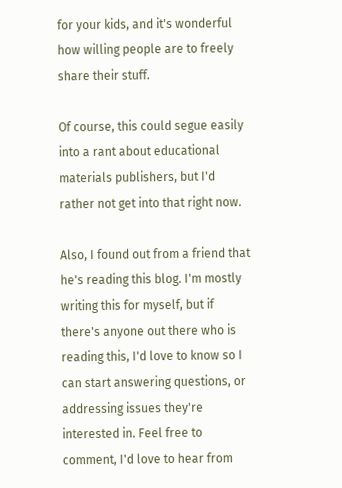for your kids, and it's wonderful how willing people are to freely share their stuff.

Of course, this could segue easily into a rant about educational materials publishers, but I'd rather not get into that right now.

Also, I found out from a friend that he's reading this blog. I'm mostly writing this for myself, but if there's anyone out there who is reading this, I'd love to know so I can start answering questions, or addressing issues they're interested in. Feel free to comment, I'd love to hear from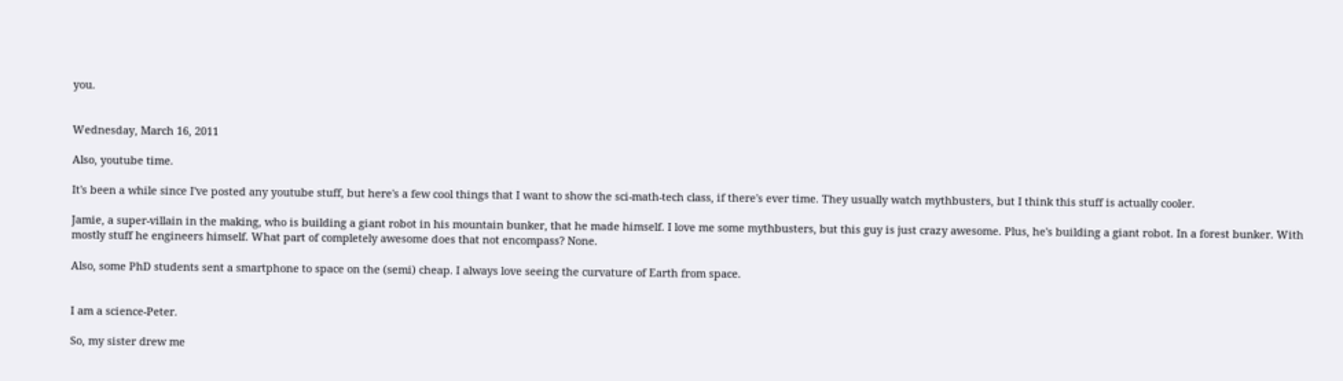you.


Wednesday, March 16, 2011

Also, youtube time.

It's been a while since I've posted any youtube stuff, but here's a few cool things that I want to show the sci-math-tech class, if there's ever time. They usually watch mythbusters, but I think this stuff is actually cooler.

Jamie, a super-villain in the making, who is building a giant robot in his mountain bunker, that he made himself. I love me some mythbusters, but this guy is just crazy awesome. Plus, he's building a giant robot. In a forest bunker. With mostly stuff he engineers himself. What part of completely awesome does that not encompass? None.

Also, some PhD students sent a smartphone to space on the (semi) cheap. I always love seeing the curvature of Earth from space.


I am a science-Peter.

So, my sister drew me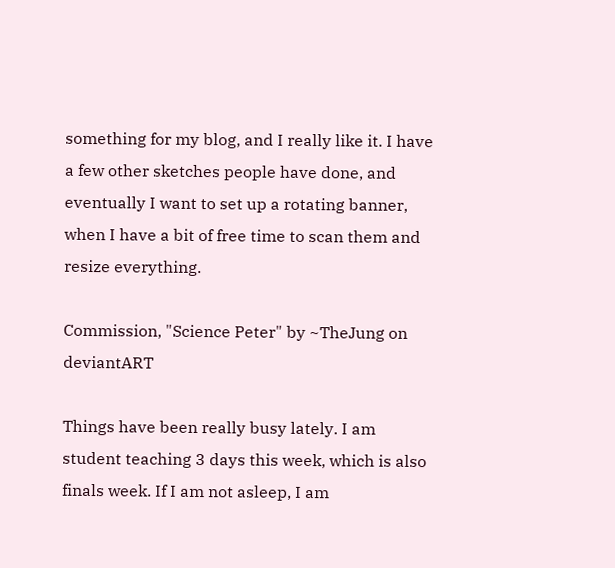something for my blog, and I really like it. I have a few other sketches people have done, and eventually I want to set up a rotating banner, when I have a bit of free time to scan them and resize everything.

Commission, "Science Peter" by ~TheJung on deviantART

Things have been really busy lately. I am student teaching 3 days this week, which is also finals week. If I am not asleep, I am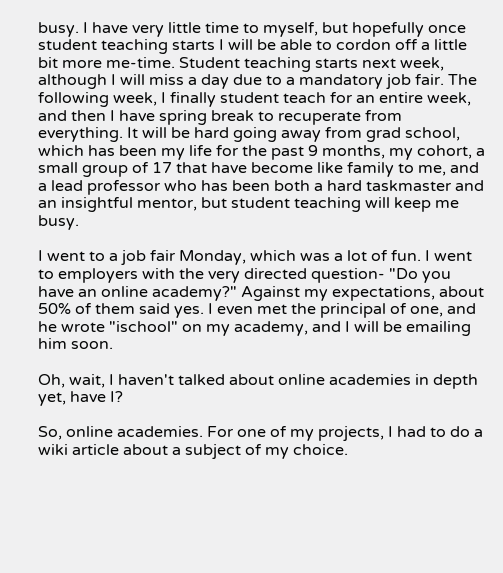busy. I have very little time to myself, but hopefully once student teaching starts I will be able to cordon off a little bit more me-time. Student teaching starts next week, although I will miss a day due to a mandatory job fair. The following week, I finally student teach for an entire week, and then I have spring break to recuperate from everything. It will be hard going away from grad school, which has been my life for the past 9 months, my cohort, a small group of 17 that have become like family to me, and a lead professor who has been both a hard taskmaster and an insightful mentor, but student teaching will keep me busy.

I went to a job fair Monday, which was a lot of fun. I went to employers with the very directed question- "Do you have an online academy?" Against my expectations, about 50% of them said yes. I even met the principal of one, and he wrote "ischool" on my academy, and I will be emailing him soon.

Oh, wait, I haven't talked about online academies in depth yet, have I?

So, online academies. For one of my projects, I had to do a wiki article about a subject of my choice.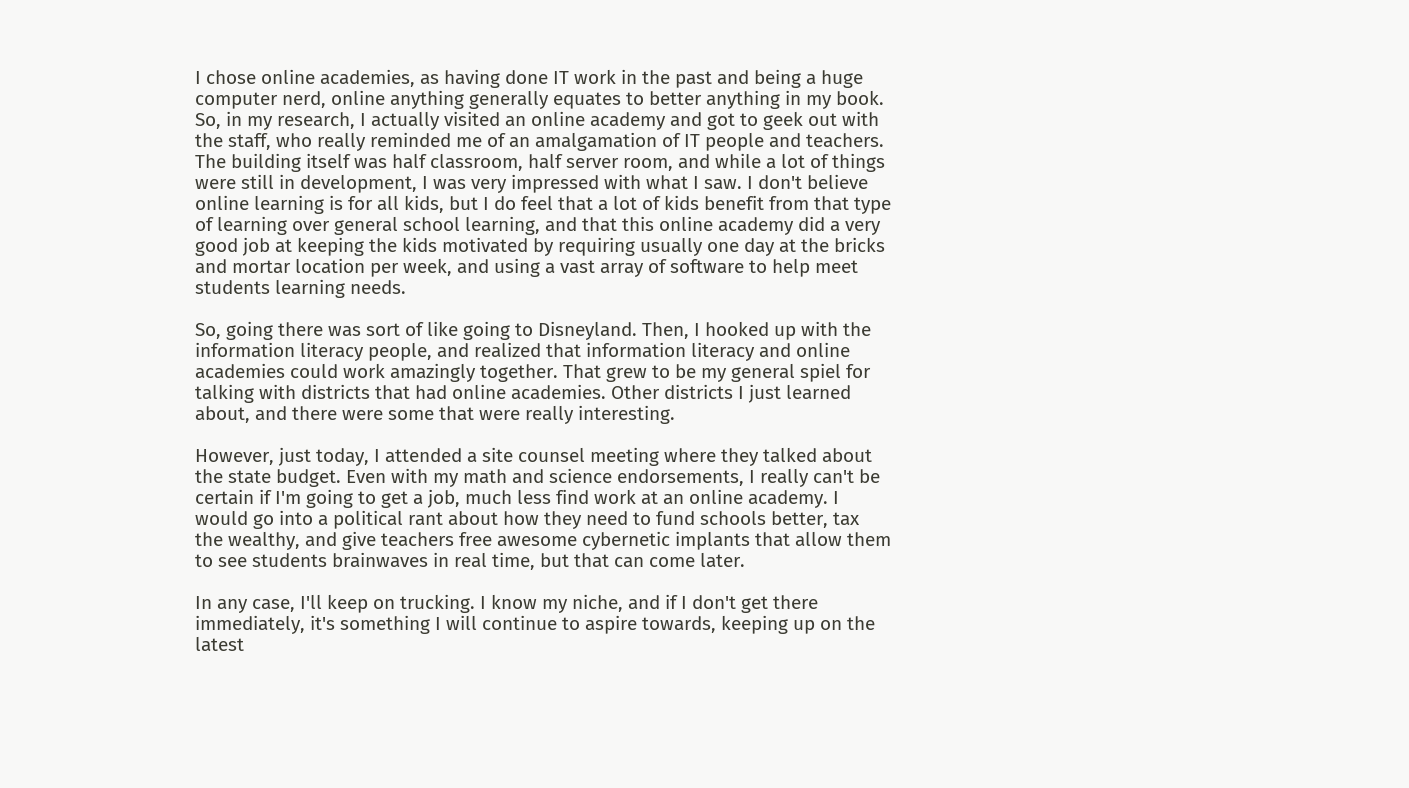I chose online academies, as having done IT work in the past and being a huge computer nerd, online anything generally equates to better anything in my book. So, in my research, I actually visited an online academy and got to geek out with the staff, who really reminded me of an amalgamation of IT people and teachers. The building itself was half classroom, half server room, and while a lot of things were still in development, I was very impressed with what I saw. I don't believe online learning is for all kids, but I do feel that a lot of kids benefit from that type of learning over general school learning, and that this online academy did a very good job at keeping the kids motivated by requiring usually one day at the bricks and mortar location per week, and using a vast array of software to help meet students learning needs.

So, going there was sort of like going to Disneyland. Then, I hooked up with the information literacy people, and realized that information literacy and online academies could work amazingly together. That grew to be my general spiel for talking with districts that had online academies. Other districts I just learned about, and there were some that were really interesting.

However, just today, I attended a site counsel meeting where they talked about the state budget. Even with my math and science endorsements, I really can't be certain if I'm going to get a job, much less find work at an online academy. I would go into a political rant about how they need to fund schools better, tax the wealthy, and give teachers free awesome cybernetic implants that allow them to see students brainwaves in real time, but that can come later.

In any case, I'll keep on trucking. I know my niche, and if I don't get there immediately, it's something I will continue to aspire towards, keeping up on the latest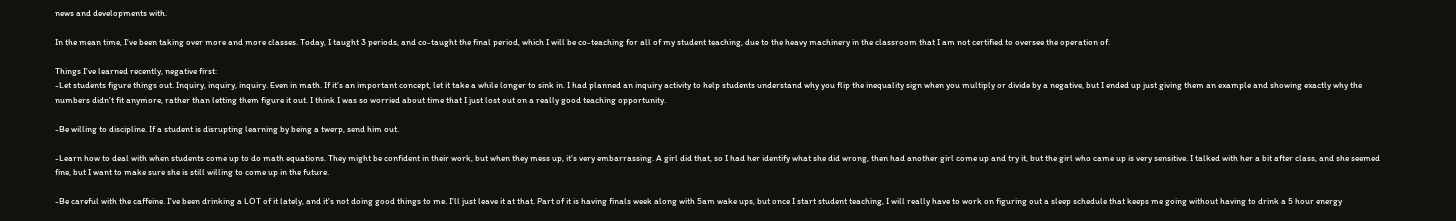news and developments with.

In the mean time, I've been taking over more and more classes. Today, I taught 3 periods, and co-taught the final period, which I will be co-teaching for all of my student teaching, due to the heavy machinery in the classroom that I am not certified to oversee the operation of.

Things I've learned recently, negative first:
-Let students figure things out. Inquiry, inquiry, inquiry. Even in math. If it's an important concept, let it take a while longer to sink in. I had planned an inquiry activity to help students understand why you flip the inequality sign when you multiply or divide by a negative, but I ended up just giving them an example and showing exactly why the numbers didn't fit anymore, rather than letting them figure it out. I think I was so worried about time that I just lost out on a really good teaching opportunity.

-Be willing to discipline. If a student is disrupting learning by being a twerp, send him out.

-Learn how to deal with when students come up to do math equations. They might be confident in their work, but when they mess up, it's very embarrassing. A girl did that, so I had her identify what she did wrong, then had another girl come up and try it, but the girl who came up is very sensitive. I talked with her a bit after class, and she seemed fine, but I want to make sure she is still willing to come up in the future.

-Be careful with the caffeine. I've been drinking a LOT of it lately, and it's not doing good things to me. I'll just leave it at that. Part of it is having finals week along with 5am wake ups, but once I start student teaching, I will really have to work on figuring out a sleep schedule that keeps me going without having to drink a 5 hour energy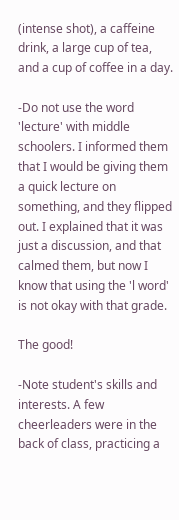(intense shot), a caffeine drink, a large cup of tea, and a cup of coffee in a day.

-Do not use the word 'lecture' with middle schoolers. I informed them that I would be giving them a quick lecture on something, and they flipped out. I explained that it was just a discussion, and that calmed them, but now I know that using the 'l word' is not okay with that grade.

The good!

-Note student's skills and interests. A few cheerleaders were in the back of class, practicing a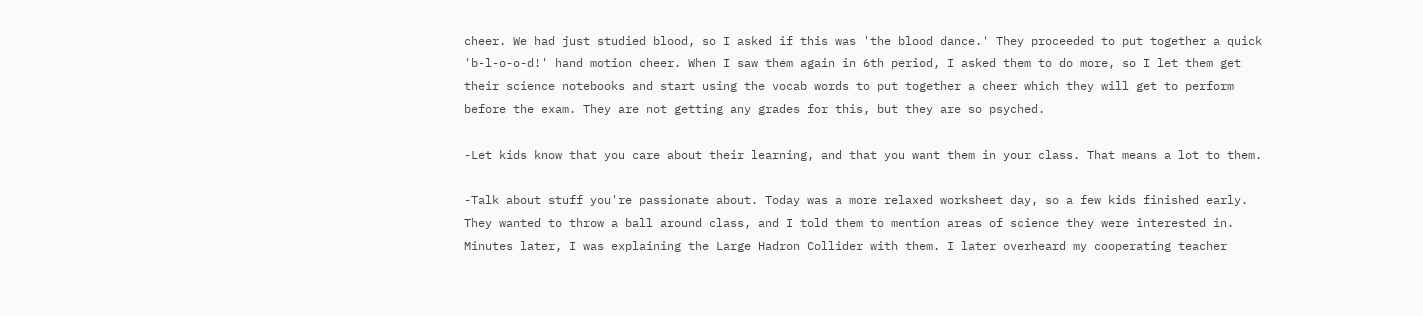cheer. We had just studied blood, so I asked if this was 'the blood dance.' They proceeded to put together a quick 'b-l-o-o-d!' hand motion cheer. When I saw them again in 6th period, I asked them to do more, so I let them get their science notebooks and start using the vocab words to put together a cheer which they will get to perform before the exam. They are not getting any grades for this, but they are so psyched.

-Let kids know that you care about their learning, and that you want them in your class. That means a lot to them.

-Talk about stuff you're passionate about. Today was a more relaxed worksheet day, so a few kids finished early. They wanted to throw a ball around class, and I told them to mention areas of science they were interested in. Minutes later, I was explaining the Large Hadron Collider with them. I later overheard my cooperating teacher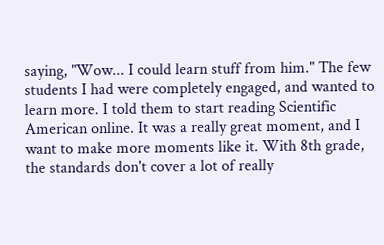saying, "Wow... I could learn stuff from him." The few students I had were completely engaged, and wanted to learn more. I told them to start reading Scientific American online. It was a really great moment, and I want to make more moments like it. With 8th grade, the standards don't cover a lot of really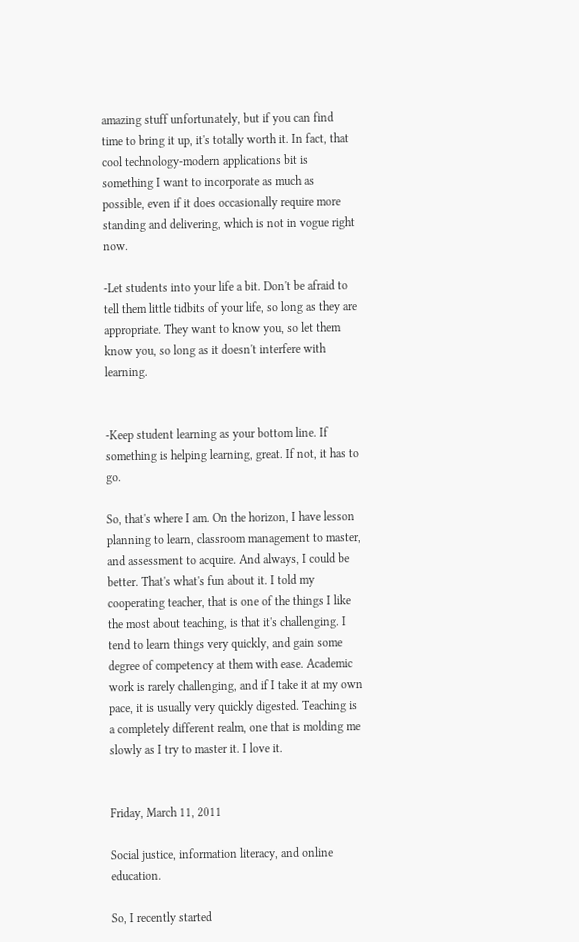amazing stuff unfortunately, but if you can find time to bring it up, it's totally worth it. In fact, that cool technology-modern applications bit is something I want to incorporate as much as possible, even if it does occasionally require more standing and delivering, which is not in vogue right now.

-Let students into your life a bit. Don't be afraid to tell them little tidbits of your life, so long as they are appropriate. They want to know you, so let them know you, so long as it doesn't interfere with learning.


-Keep student learning as your bottom line. If something is helping learning, great. If not, it has to go.

So, that's where I am. On the horizon, I have lesson planning to learn, classroom management to master, and assessment to acquire. And always, I could be better. That's what's fun about it. I told my cooperating teacher, that is one of the things I like the most about teaching, is that it's challenging. I tend to learn things very quickly, and gain some degree of competency at them with ease. Academic work is rarely challenging, and if I take it at my own pace, it is usually very quickly digested. Teaching is a completely different realm, one that is molding me slowly as I try to master it. I love it.


Friday, March 11, 2011

Social justice, information literacy, and online education.

So, I recently started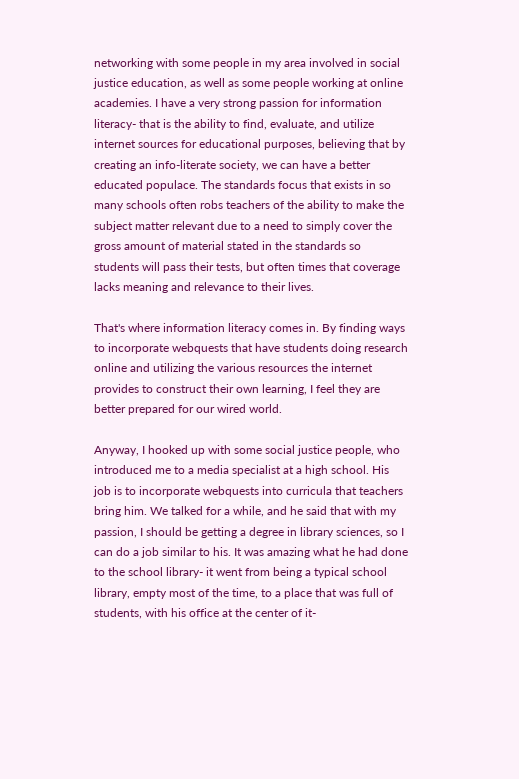networking with some people in my area involved in social justice education, as well as some people working at online academies. I have a very strong passion for information literacy- that is the ability to find, evaluate, and utilize internet sources for educational purposes, believing that by creating an info-literate society, we can have a better educated populace. The standards focus that exists in so many schools often robs teachers of the ability to make the subject matter relevant due to a need to simply cover the gross amount of material stated in the standards so students will pass their tests, but often times that coverage lacks meaning and relevance to their lives.

That's where information literacy comes in. By finding ways to incorporate webquests that have students doing research online and utilizing the various resources the internet provides to construct their own learning, I feel they are better prepared for our wired world.

Anyway, I hooked up with some social justice people, who introduced me to a media specialist at a high school. His job is to incorporate webquests into curricula that teachers bring him. We talked for a while, and he said that with my passion, I should be getting a degree in library sciences, so I can do a job similar to his. It was amazing what he had done to the school library- it went from being a typical school library, empty most of the time, to a place that was full of students, with his office at the center of it-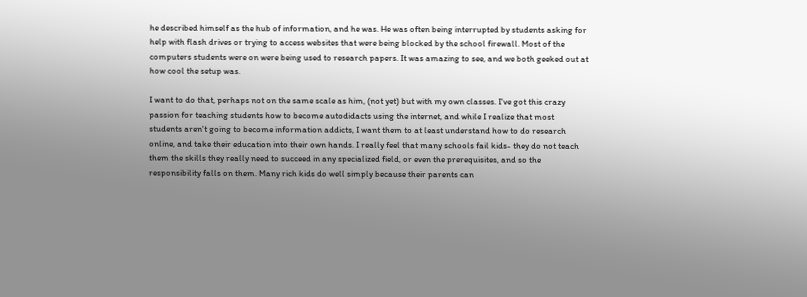he described himself as the hub of information, and he was. He was often being interrupted by students asking for help with flash drives or trying to access websites that were being blocked by the school firewall. Most of the computers students were on were being used to research papers. It was amazing to see, and we both geeked out at how cool the setup was.

I want to do that, perhaps not on the same scale as him, (not yet) but with my own classes. I've got this crazy passion for teaching students how to become autodidacts using the internet, and while I realize that most students aren't going to become information addicts, I want them to at least understand how to do research online, and take their education into their own hands. I really feel that many schools fail kids- they do not teach them the skills they really need to succeed in any specialized field, or even the prerequisites, and so the responsibility falls on them. Many rich kids do well simply because their parents can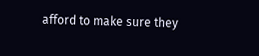afford to make sure they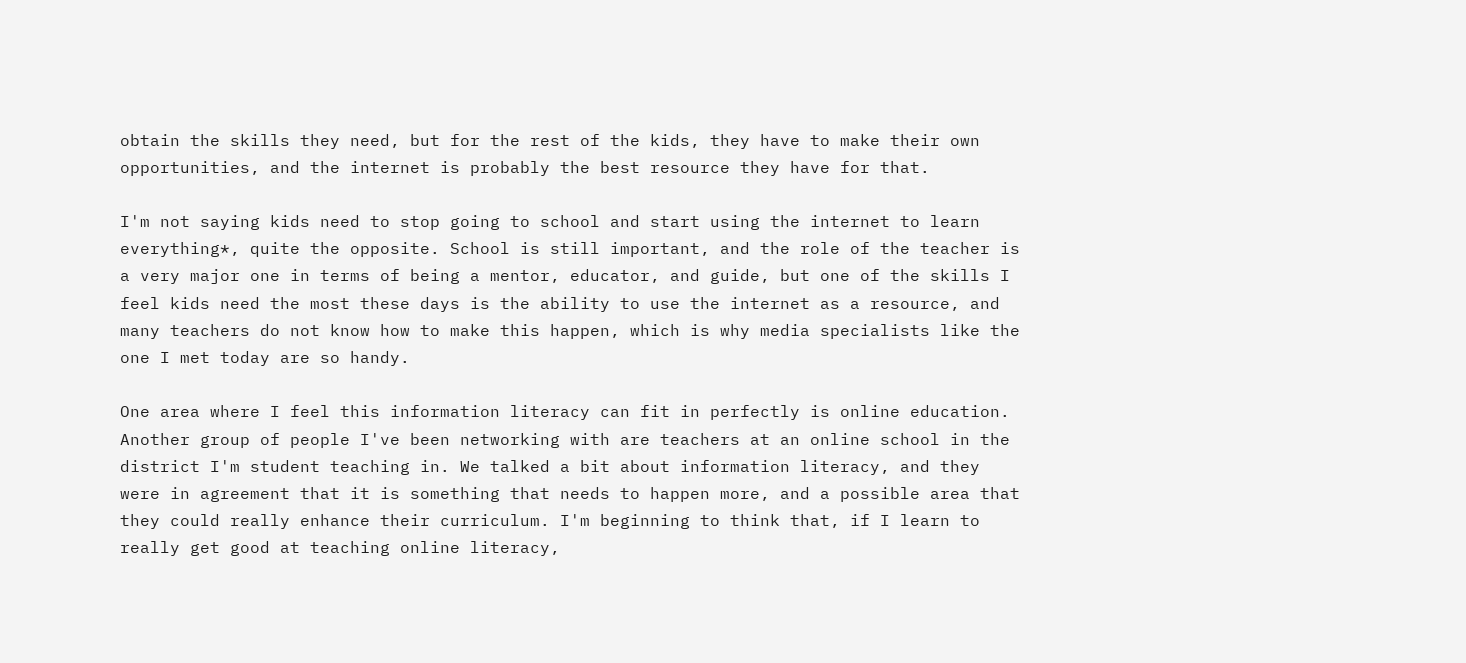obtain the skills they need, but for the rest of the kids, they have to make their own opportunities, and the internet is probably the best resource they have for that.

I'm not saying kids need to stop going to school and start using the internet to learn everything*, quite the opposite. School is still important, and the role of the teacher is a very major one in terms of being a mentor, educator, and guide, but one of the skills I feel kids need the most these days is the ability to use the internet as a resource, and many teachers do not know how to make this happen, which is why media specialists like the one I met today are so handy.

One area where I feel this information literacy can fit in perfectly is online education. Another group of people I've been networking with are teachers at an online school in the district I'm student teaching in. We talked a bit about information literacy, and they were in agreement that it is something that needs to happen more, and a possible area that they could really enhance their curriculum. I'm beginning to think that, if I learn to really get good at teaching online literacy,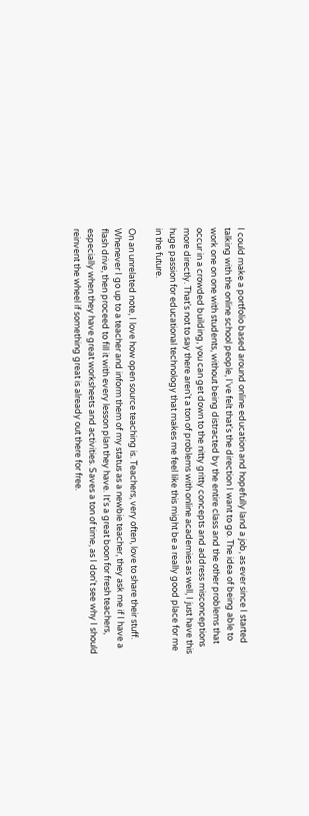I could make a portfolio based around online education and hopefully land a job, as ever since I started talking with the online school people, I've felt that's the direction I want to go. The idea of being able to work one on one with students, without being distracted by the entire class and the other problems that occur in a crowded building, you can get down to the nitty gritty concepts and address misconceptions more directly. That's not to say there aren't a ton of problems with online academies as well, I just have this huge passion for educational technology that makes me feel like this might be a really good place for me in the future.

On an unrelated note, I love how open source teaching is. Teachers, very often, love to share their stuff. Whenever I go up to a teacher and inform them of my status as a newbie teacher, they ask me if I have a flash drive, then proceed to fill it with every lesson plan they have. It's a great boon for fresh teachers, especially when they have great worksheets and activities. Saves a ton of time, as I don't see why I should reinvent the wheel if something great is already out there for free.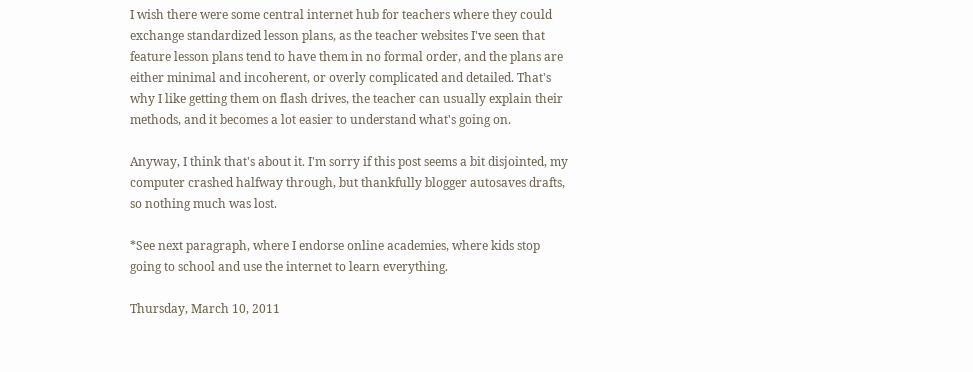I wish there were some central internet hub for teachers where they could exchange standardized lesson plans, as the teacher websites I've seen that feature lesson plans tend to have them in no formal order, and the plans are either minimal and incoherent, or overly complicated and detailed. That's why I like getting them on flash drives, the teacher can usually explain their methods, and it becomes a lot easier to understand what's going on.

Anyway, I think that's about it. I'm sorry if this post seems a bit disjointed, my computer crashed halfway through, but thankfully blogger autosaves drafts, so nothing much was lost.

*See next paragraph, where I endorse online academies, where kids stop going to school and use the internet to learn everything.

Thursday, March 10, 2011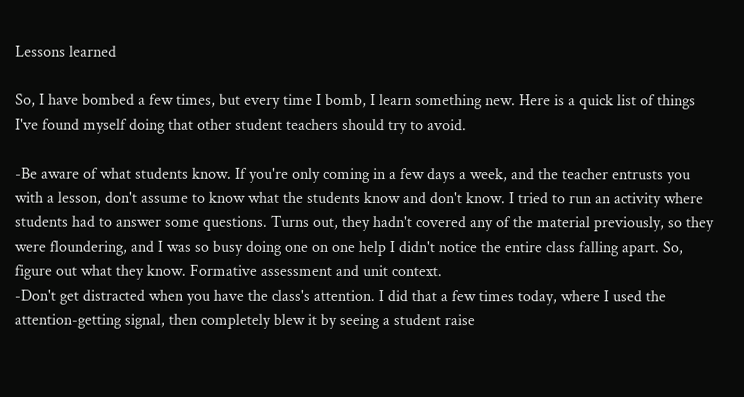Lessons learned

So, I have bombed a few times, but every time I bomb, I learn something new. Here is a quick list of things I've found myself doing that other student teachers should try to avoid.

-Be aware of what students know. If you're only coming in a few days a week, and the teacher entrusts you with a lesson, don't assume to know what the students know and don't know. I tried to run an activity where students had to answer some questions. Turns out, they hadn't covered any of the material previously, so they were floundering, and I was so busy doing one on one help I didn't notice the entire class falling apart. So, figure out what they know. Formative assessment and unit context.
-Don't get distracted when you have the class's attention. I did that a few times today, where I used the attention-getting signal, then completely blew it by seeing a student raise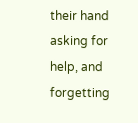their hand asking for help, and forgetting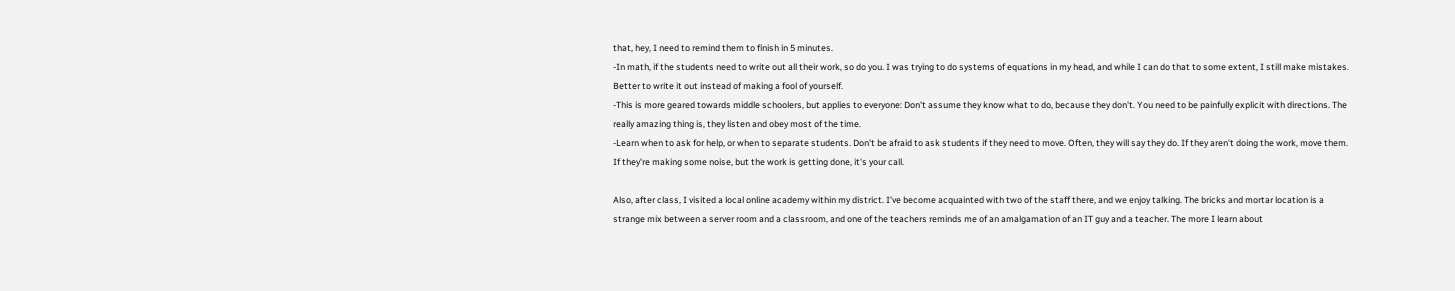that, hey, I need to remind them to finish in 5 minutes.
-In math, if the students need to write out all their work, so do you. I was trying to do systems of equations in my head, and while I can do that to some extent, I still make mistakes. Better to write it out instead of making a fool of yourself.
-This is more geared towards middle schoolers, but applies to everyone: Don't assume they know what to do, because they don't. You need to be painfully explicit with directions. The really amazing thing is, they listen and obey most of the time.
-Learn when to ask for help, or when to separate students. Don't be afraid to ask students if they need to move. Often, they will say they do. If they aren't doing the work, move them. If they're making some noise, but the work is getting done, it's your call.

Also, after class, I visited a local online academy within my district. I've become acquainted with two of the staff there, and we enjoy talking. The bricks and mortar location is a strange mix between a server room and a classroom, and one of the teachers reminds me of an amalgamation of an IT guy and a teacher. The more I learn about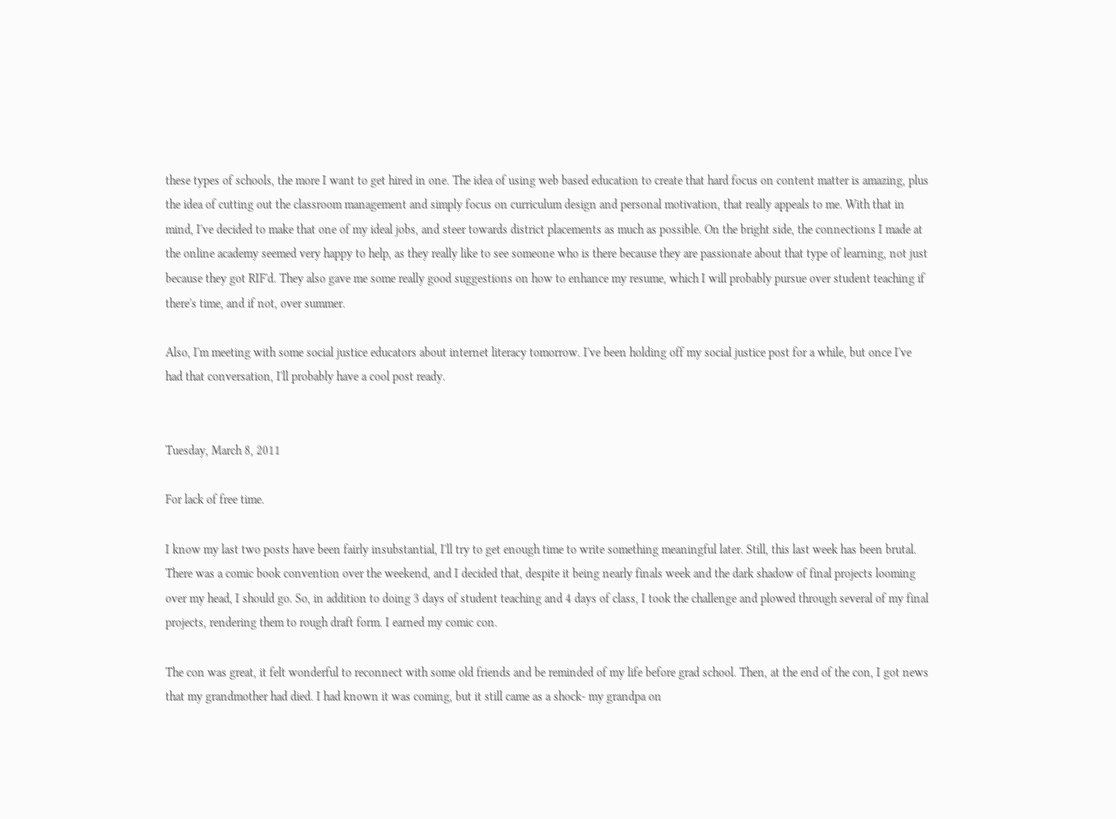these types of schools, the more I want to get hired in one. The idea of using web based education to create that hard focus on content matter is amazing, plus the idea of cutting out the classroom management and simply focus on curriculum design and personal motivation, that really appeals to me. With that in mind, I've decided to make that one of my ideal jobs, and steer towards district placements as much as possible. On the bright side, the connections I made at the online academy seemed very happy to help, as they really like to see someone who is there because they are passionate about that type of learning, not just because they got RIF'd. They also gave me some really good suggestions on how to enhance my resume, which I will probably pursue over student teaching if there's time, and if not, over summer.

Also, I'm meeting with some social justice educators about internet literacy tomorrow. I've been holding off my social justice post for a while, but once I've had that conversation, I'll probably have a cool post ready.


Tuesday, March 8, 2011

For lack of free time.

I know my last two posts have been fairly insubstantial, I'll try to get enough time to write something meaningful later. Still, this last week has been brutal. There was a comic book convention over the weekend, and I decided that, despite it being nearly finals week and the dark shadow of final projects looming over my head, I should go. So, in addition to doing 3 days of student teaching and 4 days of class, I took the challenge and plowed through several of my final projects, rendering them to rough draft form. I earned my comic con.

The con was great, it felt wonderful to reconnect with some old friends and be reminded of my life before grad school. Then, at the end of the con, I got news that my grandmother had died. I had known it was coming, but it still came as a shock- my grandpa on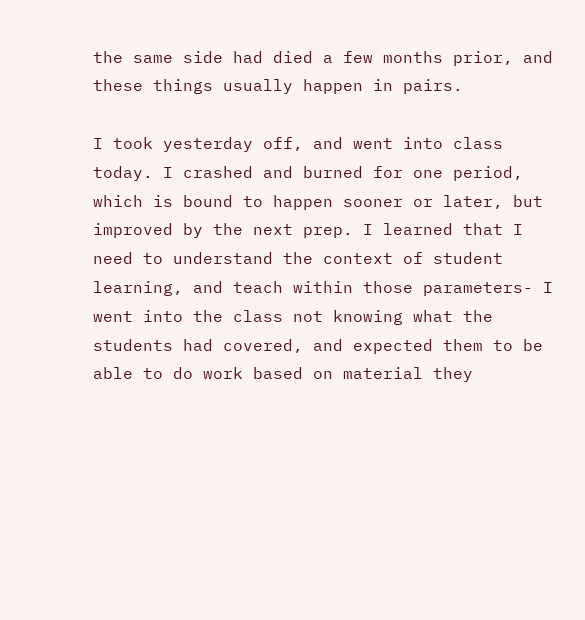the same side had died a few months prior, and these things usually happen in pairs.

I took yesterday off, and went into class today. I crashed and burned for one period, which is bound to happen sooner or later, but improved by the next prep. I learned that I need to understand the context of student learning, and teach within those parameters- I went into the class not knowing what the students had covered, and expected them to be able to do work based on material they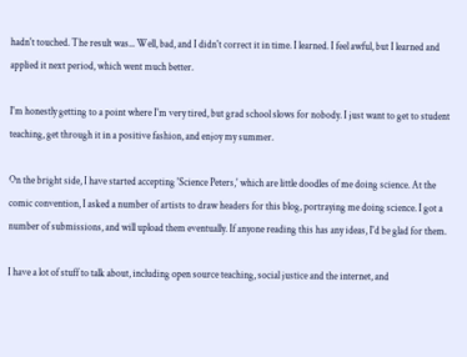hadn't touched. The result was... Well, bad, and I didn't correct it in time. I learned. I feel awful, but I learned and applied it next period, which went much better.

I'm honestly getting to a point where I'm very tired, but grad school slows for nobody. I just want to get to student teaching, get through it in a positive fashion, and enjoy my summer.

On the bright side, I have started accepting 'Science Peters,' which are little doodles of me doing science. At the comic convention, I asked a number of artists to draw headers for this blog, portraying me doing science. I got a number of submissions, and will upload them eventually. If anyone reading this has any ideas, I'd be glad for them.

I have a lot of stuff to talk about, including open source teaching, social justice and the internet, and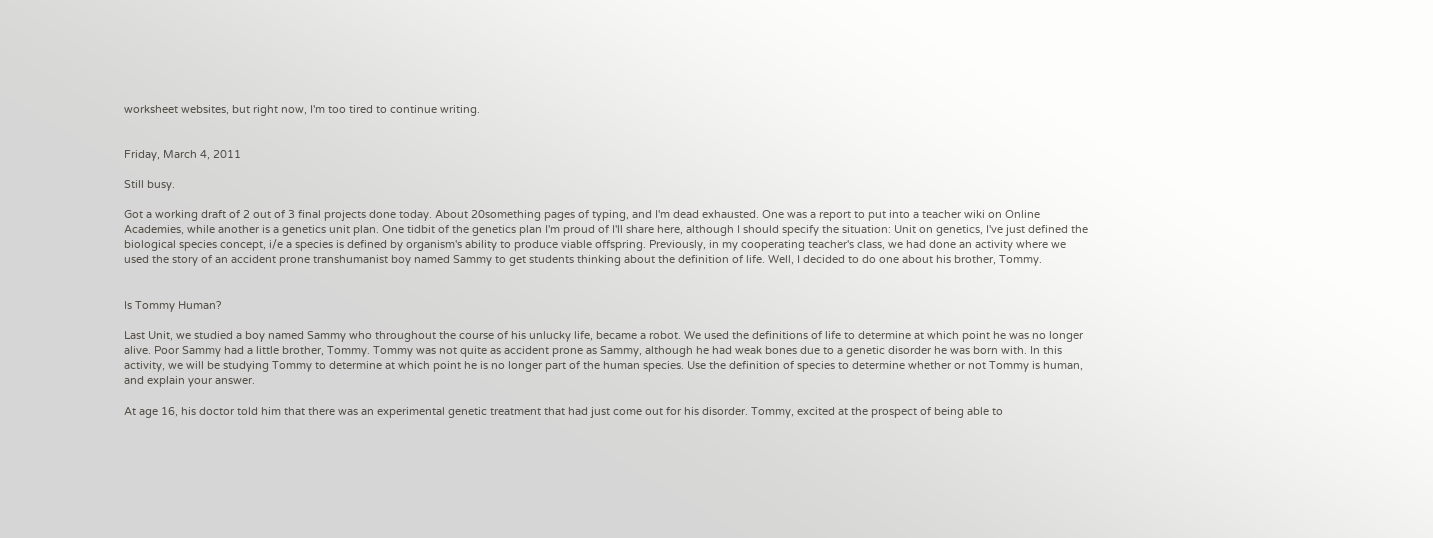worksheet websites, but right now, I'm too tired to continue writing.


Friday, March 4, 2011

Still busy.

Got a working draft of 2 out of 3 final projects done today. About 20something pages of typing, and I'm dead exhausted. One was a report to put into a teacher wiki on Online Academies, while another is a genetics unit plan. One tidbit of the genetics plan I'm proud of I'll share here, although I should specify the situation: Unit on genetics, I've just defined the biological species concept, i/e a species is defined by organism's ability to produce viable offspring. Previously, in my cooperating teacher's class, we had done an activity where we used the story of an accident prone transhumanist boy named Sammy to get students thinking about the definition of life. Well, I decided to do one about his brother, Tommy.


Is Tommy Human?

Last Unit, we studied a boy named Sammy who throughout the course of his unlucky life, became a robot. We used the definitions of life to determine at which point he was no longer alive. Poor Sammy had a little brother, Tommy. Tommy was not quite as accident prone as Sammy, although he had weak bones due to a genetic disorder he was born with. In this activity, we will be studying Tommy to determine at which point he is no longer part of the human species. Use the definition of species to determine whether or not Tommy is human, and explain your answer.

At age 16, his doctor told him that there was an experimental genetic treatment that had just come out for his disorder. Tommy, excited at the prospect of being able to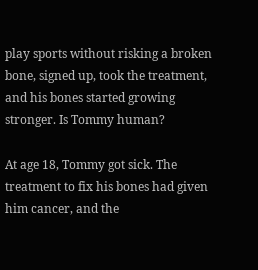play sports without risking a broken bone, signed up, took the treatment, and his bones started growing stronger. Is Tommy human?

At age 18, Tommy got sick. The treatment to fix his bones had given him cancer, and the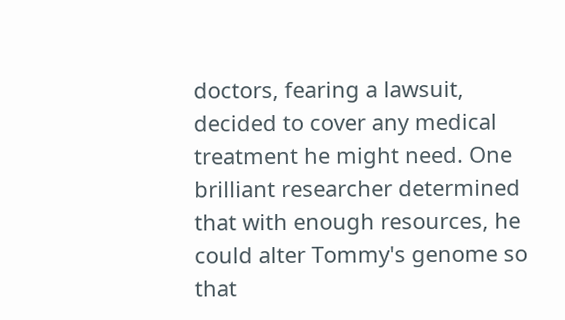doctors, fearing a lawsuit, decided to cover any medical treatment he might need. One brilliant researcher determined that with enough resources, he could alter Tommy's genome so that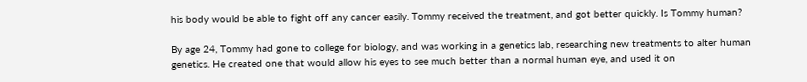his body would be able to fight off any cancer easily. Tommy received the treatment, and got better quickly. Is Tommy human?

By age 24, Tommy had gone to college for biology, and was working in a genetics lab, researching new treatments to alter human genetics. He created one that would allow his eyes to see much better than a normal human eye, and used it on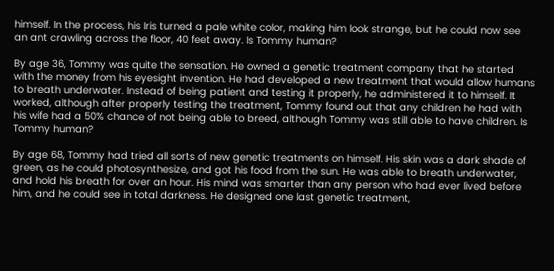himself. In the process, his Iris turned a pale white color, making him look strange, but he could now see an ant crawling across the floor, 40 feet away. Is Tommy human?

By age 36, Tommy was quite the sensation. He owned a genetic treatment company that he started with the money from his eyesight invention. He had developed a new treatment that would allow humans to breath underwater. Instead of being patient and testing it properly, he administered it to himself. It worked, although after properly testing the treatment, Tommy found out that any children he had with his wife had a 50% chance of not being able to breed, although Tommy was still able to have children. Is Tommy human?

By age 68, Tommy had tried all sorts of new genetic treatments on himself. His skin was a dark shade of green, as he could photosynthesize, and got his food from the sun. He was able to breath underwater, and hold his breath for over an hour. His mind was smarter than any person who had ever lived before him, and he could see in total darkness. He designed one last genetic treatment,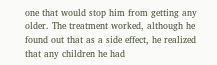one that would stop him from getting any older. The treatment worked, although he found out that as a side effect, he realized that any children he had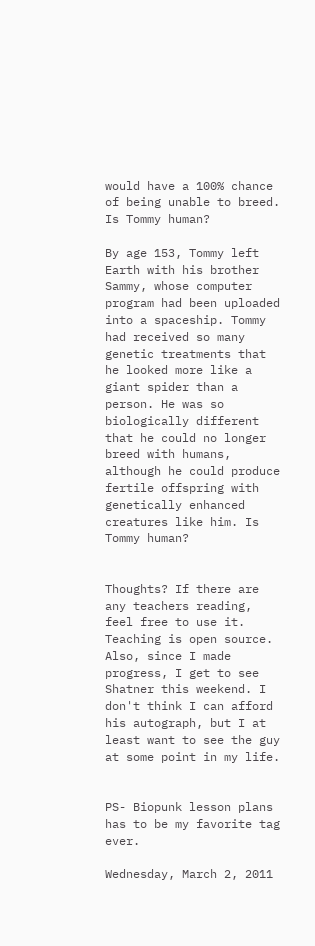would have a 100% chance of being unable to breed. Is Tommy human?

By age 153, Tommy left Earth with his brother Sammy, whose computer program had been uploaded into a spaceship. Tommy had received so many genetic treatments that he looked more like a giant spider than a person. He was so biologically different that he could no longer breed with humans, although he could produce fertile offspring with genetically enhanced creatures like him. Is Tommy human?


Thoughts? If there are any teachers reading, feel free to use it. Teaching is open source. Also, since I made progress, I get to see Shatner this weekend. I don't think I can afford his autograph, but I at least want to see the guy at some point in my life.


PS- Biopunk lesson plans has to be my favorite tag ever.

Wednesday, March 2, 2011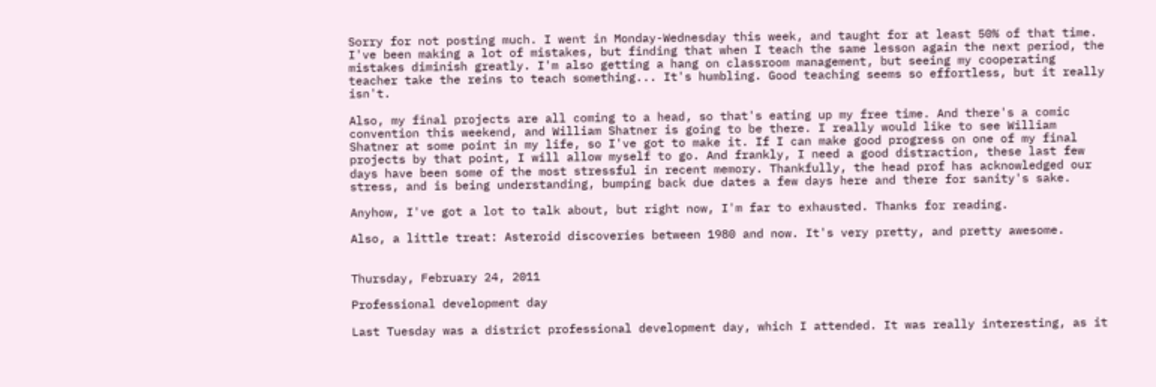Sorry for not posting much. I went in Monday-Wednesday this week, and taught for at least 50% of that time. I've been making a lot of mistakes, but finding that when I teach the same lesson again the next period, the mistakes diminish greatly. I'm also getting a hang on classroom management, but seeing my cooperating teacher take the reins to teach something... It's humbling. Good teaching seems so effortless, but it really isn't.

Also, my final projects are all coming to a head, so that's eating up my free time. And there's a comic convention this weekend, and William Shatner is going to be there. I really would like to see William Shatner at some point in my life, so I've got to make it. If I can make good progress on one of my final projects by that point, I will allow myself to go. And frankly, I need a good distraction, these last few days have been some of the most stressful in recent memory. Thankfully, the head prof has acknowledged our stress, and is being understanding, bumping back due dates a few days here and there for sanity's sake.

Anyhow, I've got a lot to talk about, but right now, I'm far to exhausted. Thanks for reading.

Also, a little treat: Asteroid discoveries between 1980 and now. It's very pretty, and pretty awesome.


Thursday, February 24, 2011

Professional development day

Last Tuesday was a district professional development day, which I attended. It was really interesting, as it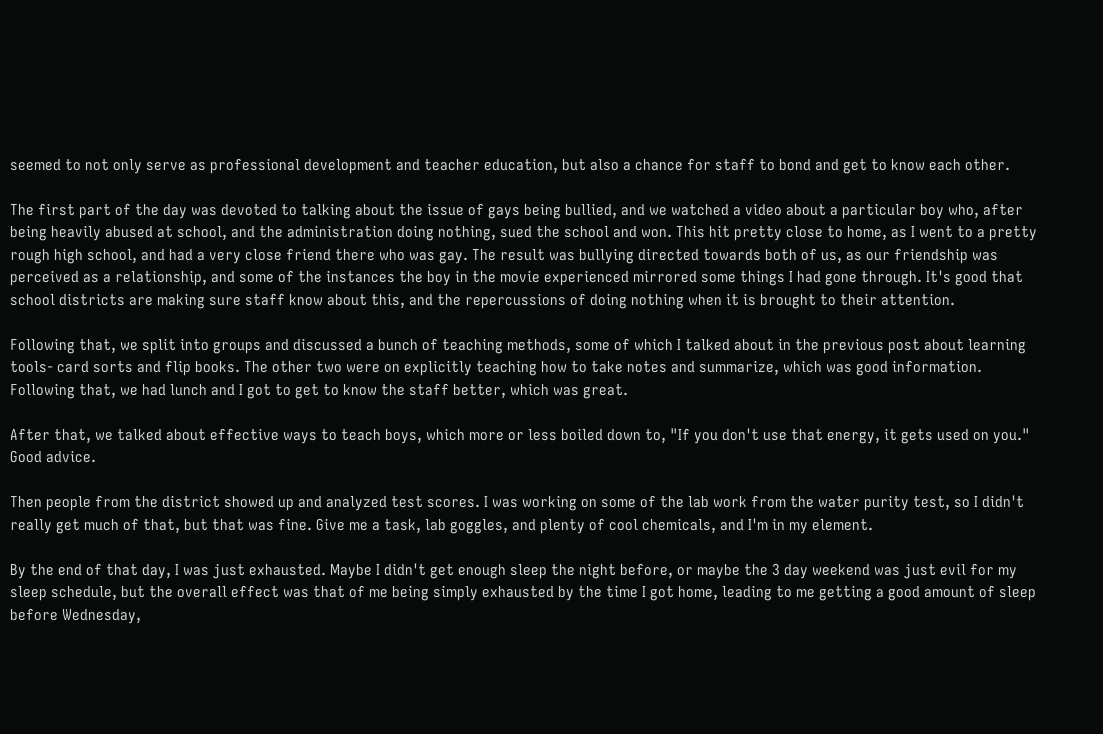seemed to not only serve as professional development and teacher education, but also a chance for staff to bond and get to know each other.

The first part of the day was devoted to talking about the issue of gays being bullied, and we watched a video about a particular boy who, after being heavily abused at school, and the administration doing nothing, sued the school and won. This hit pretty close to home, as I went to a pretty rough high school, and had a very close friend there who was gay. The result was bullying directed towards both of us, as our friendship was perceived as a relationship, and some of the instances the boy in the movie experienced mirrored some things I had gone through. It's good that school districts are making sure staff know about this, and the repercussions of doing nothing when it is brought to their attention.

Following that, we split into groups and discussed a bunch of teaching methods, some of which I talked about in the previous post about learning tools- card sorts and flip books. The other two were on explicitly teaching how to take notes and summarize, which was good information. Following that, we had lunch and I got to get to know the staff better, which was great.

After that, we talked about effective ways to teach boys, which more or less boiled down to, "If you don't use that energy, it gets used on you." Good advice.

Then people from the district showed up and analyzed test scores. I was working on some of the lab work from the water purity test, so I didn't really get much of that, but that was fine. Give me a task, lab goggles, and plenty of cool chemicals, and I'm in my element.

By the end of that day, I was just exhausted. Maybe I didn't get enough sleep the night before, or maybe the 3 day weekend was just evil for my sleep schedule, but the overall effect was that of me being simply exhausted by the time I got home, leading to me getting a good amount of sleep before Wednesday,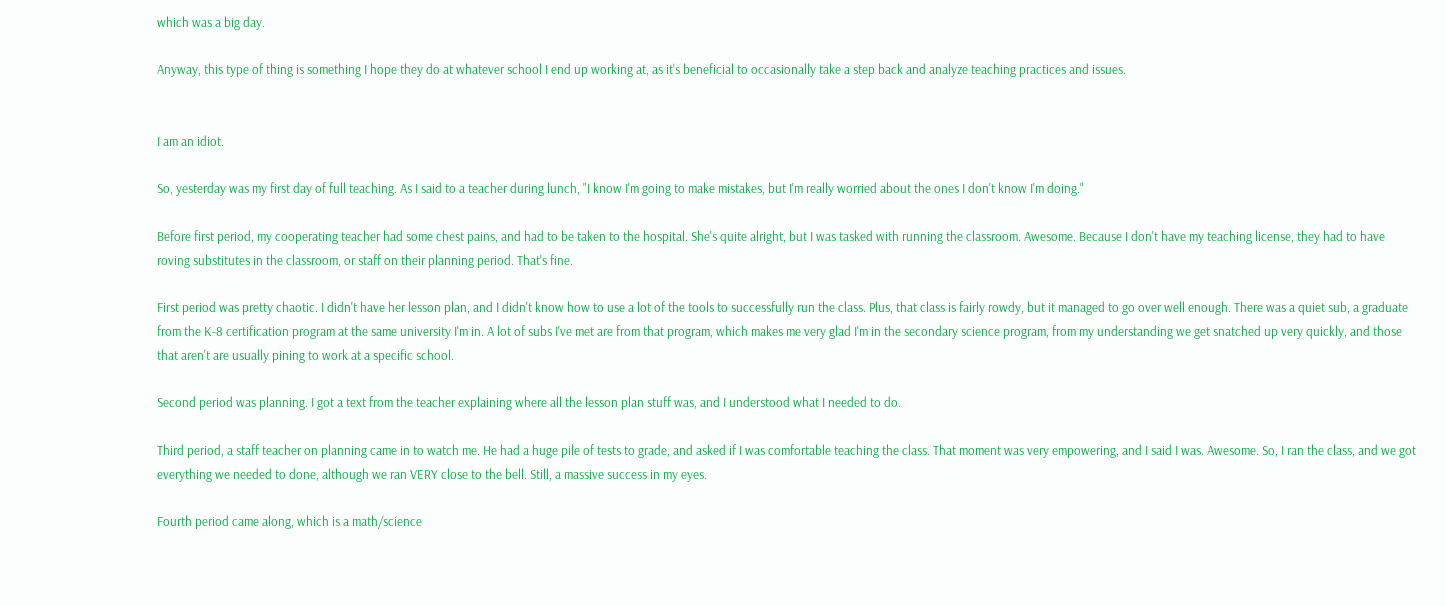which was a big day.

Anyway, this type of thing is something I hope they do at whatever school I end up working at, as it's beneficial to occasionally take a step back and analyze teaching practices and issues.


I am an idiot.

So, yesterday was my first day of full teaching. As I said to a teacher during lunch, "I know I'm going to make mistakes, but I'm really worried about the ones I don't know I'm doing."

Before first period, my cooperating teacher had some chest pains, and had to be taken to the hospital. She's quite alright, but I was tasked with running the classroom. Awesome. Because I don't have my teaching license, they had to have roving substitutes in the classroom, or staff on their planning period. That's fine.

First period was pretty chaotic. I didn't have her lesson plan, and I didn't know how to use a lot of the tools to successfully run the class. Plus, that class is fairly rowdy, but it managed to go over well enough. There was a quiet sub, a graduate from the K-8 certification program at the same university I'm in. A lot of subs I've met are from that program, which makes me very glad I'm in the secondary science program, from my understanding we get snatched up very quickly, and those that aren't are usually pining to work at a specific school.

Second period was planning. I got a text from the teacher explaining where all the lesson plan stuff was, and I understood what I needed to do.

Third period, a staff teacher on planning came in to watch me. He had a huge pile of tests to grade, and asked if I was comfortable teaching the class. That moment was very empowering, and I said I was. Awesome. So, I ran the class, and we got everything we needed to done, although we ran VERY close to the bell. Still, a massive success in my eyes.

Fourth period came along, which is a math/science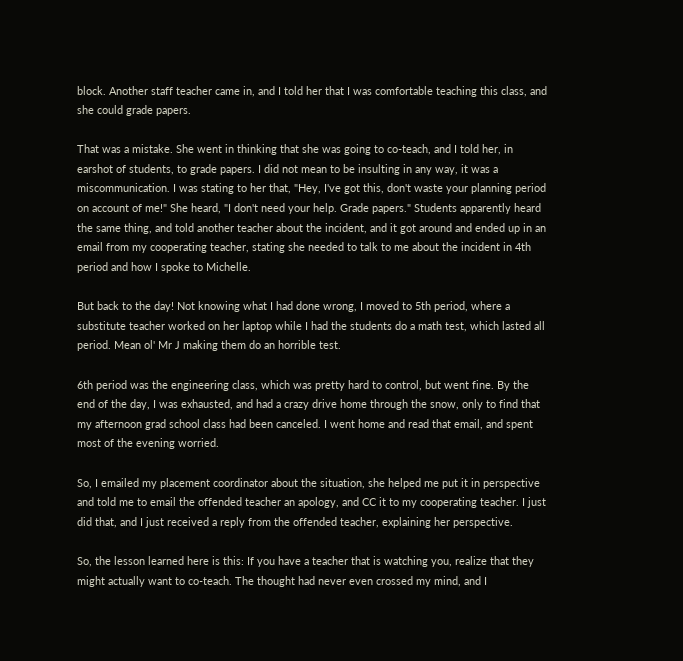block. Another staff teacher came in, and I told her that I was comfortable teaching this class, and she could grade papers.

That was a mistake. She went in thinking that she was going to co-teach, and I told her, in earshot of students, to grade papers. I did not mean to be insulting in any way, it was a miscommunication. I was stating to her that, "Hey, I've got this, don't waste your planning period on account of me!" She heard, "I don't need your help. Grade papers." Students apparently heard the same thing, and told another teacher about the incident, and it got around and ended up in an email from my cooperating teacher, stating she needed to talk to me about the incident in 4th period and how I spoke to Michelle.

But back to the day! Not knowing what I had done wrong, I moved to 5th period, where a substitute teacher worked on her laptop while I had the students do a math test, which lasted all period. Mean ol' Mr J making them do an horrible test.

6th period was the engineering class, which was pretty hard to control, but went fine. By the end of the day, I was exhausted, and had a crazy drive home through the snow, only to find that my afternoon grad school class had been canceled. I went home and read that email, and spent most of the evening worried.

So, I emailed my placement coordinator about the situation, she helped me put it in perspective and told me to email the offended teacher an apology, and CC it to my cooperating teacher. I just did that, and I just received a reply from the offended teacher, explaining her perspective.

So, the lesson learned here is this: If you have a teacher that is watching you, realize that they might actually want to co-teach. The thought had never even crossed my mind, and I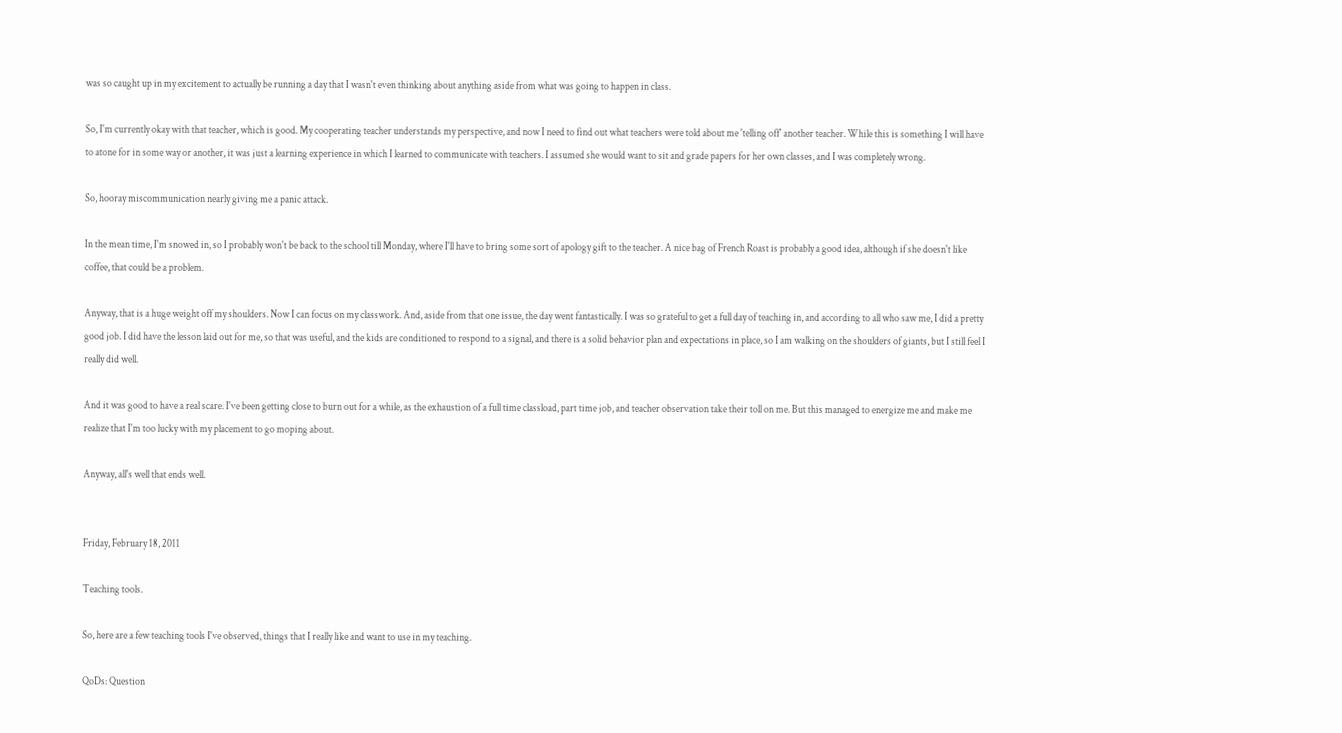was so caught up in my excitement to actually be running a day that I wasn't even thinking about anything aside from what was going to happen in class.

So, I'm currently okay with that teacher, which is good. My cooperating teacher understands my perspective, and now I need to find out what teachers were told about me 'telling off' another teacher. While this is something I will have to atone for in some way or another, it was just a learning experience in which I learned to communicate with teachers. I assumed she would want to sit and grade papers for her own classes, and I was completely wrong.

So, hooray miscommunication nearly giving me a panic attack.

In the mean time, I'm snowed in, so I probably won't be back to the school till Monday, where I'll have to bring some sort of apology gift to the teacher. A nice bag of French Roast is probably a good idea, although if she doesn't like coffee, that could be a problem.

Anyway, that is a huge weight off my shoulders. Now I can focus on my classwork. And, aside from that one issue, the day went fantastically. I was so grateful to get a full day of teaching in, and according to all who saw me, I did a pretty good job. I did have the lesson laid out for me, so that was useful, and the kids are conditioned to respond to a signal, and there is a solid behavior plan and expectations in place, so I am walking on the shoulders of giants, but I still feel I really did well.

And it was good to have a real scare. I've been getting close to burn out for a while, as the exhaustion of a full time classload, part time job, and teacher observation take their toll on me. But this managed to energize me and make me realize that I'm too lucky with my placement to go moping about.

Anyway, all's well that ends well.


Friday, February 18, 2011

Teaching tools.

So, here are a few teaching tools I've observed, things that I really like and want to use in my teaching.

QoDs: Question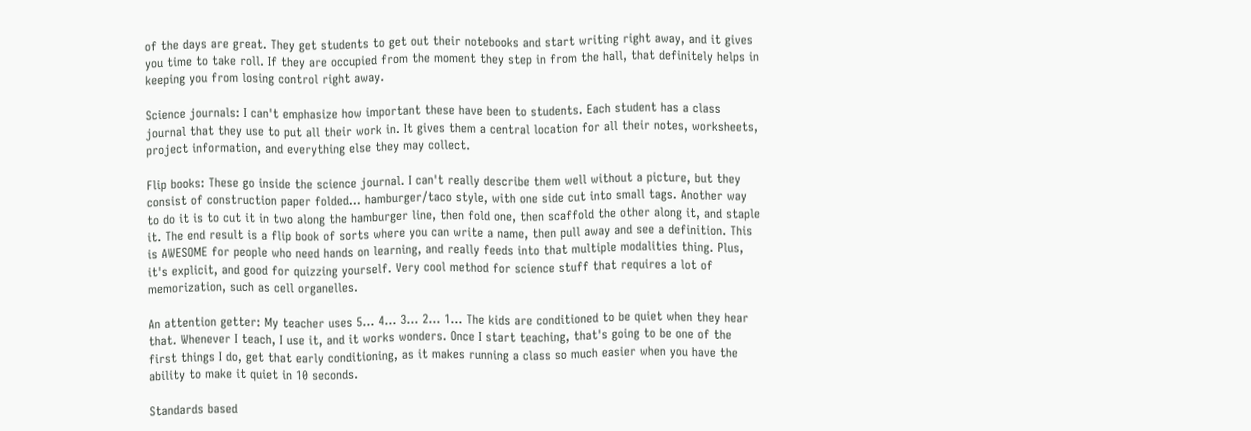of the days are great. They get students to get out their notebooks and start writing right away, and it gives you time to take roll. If they are occupied from the moment they step in from the hall, that definitely helps in keeping you from losing control right away.

Science journals: I can't emphasize how important these have been to students. Each student has a class journal that they use to put all their work in. It gives them a central location for all their notes, worksheets, project information, and everything else they may collect.

Flip books: These go inside the science journal. I can't really describe them well without a picture, but they consist of construction paper folded... hamburger/taco style, with one side cut into small tags. Another way to do it is to cut it in two along the hamburger line, then fold one, then scaffold the other along it, and staple it. The end result is a flip book of sorts where you can write a name, then pull away and see a definition. This is AWESOME for people who need hands on learning, and really feeds into that multiple modalities thing. Plus, it's explicit, and good for quizzing yourself. Very cool method for science stuff that requires a lot of memorization, such as cell organelles.

An attention getter: My teacher uses 5... 4... 3... 2... 1... The kids are conditioned to be quiet when they hear that. Whenever I teach, I use it, and it works wonders. Once I start teaching, that's going to be one of the first things I do, get that early conditioning, as it makes running a class so much easier when you have the ability to make it quiet in 10 seconds.

Standards based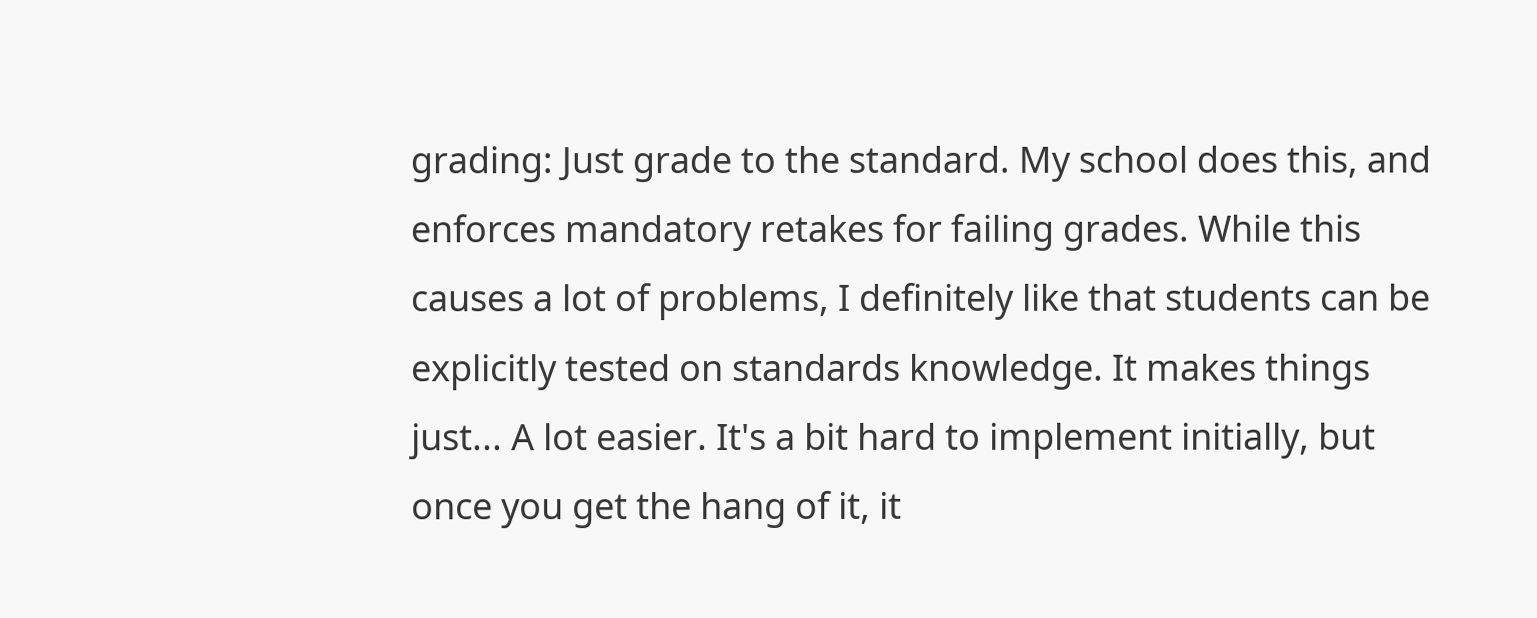grading: Just grade to the standard. My school does this, and enforces mandatory retakes for failing grades. While this causes a lot of problems, I definitely like that students can be explicitly tested on standards knowledge. It makes things just... A lot easier. It's a bit hard to implement initially, but once you get the hang of it, it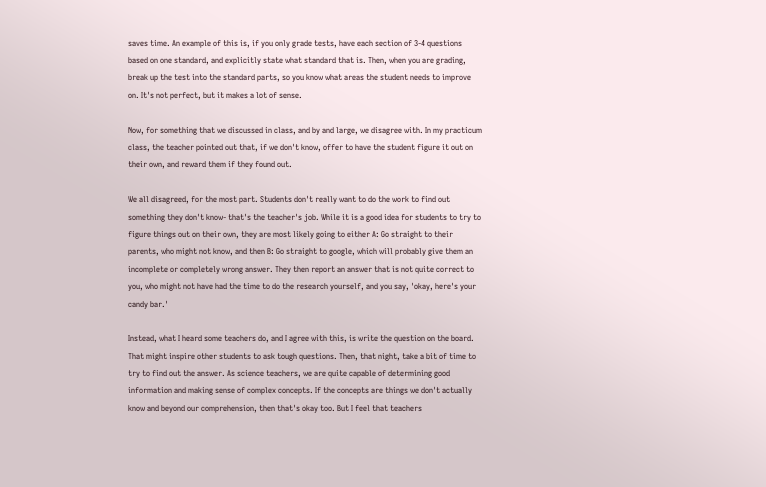saves time. An example of this is, if you only grade tests, have each section of 3-4 questions based on one standard, and explicitly state what standard that is. Then, when you are grading, break up the test into the standard parts, so you know what areas the student needs to improve on. It's not perfect, but it makes a lot of sense.

Now, for something that we discussed in class, and by and large, we disagree with. In my practicum class, the teacher pointed out that, if we don't know, offer to have the student figure it out on their own, and reward them if they found out.

We all disagreed, for the most part. Students don't really want to do the work to find out something they don't know- that's the teacher's job. While it is a good idea for students to try to figure things out on their own, they are most likely going to either A: Go straight to their parents, who might not know, and then B: Go straight to google, which will probably give them an incomplete or completely wrong answer. They then report an answer that is not quite correct to you, who might not have had the time to do the research yourself, and you say, 'okay, here's your candy bar.'

Instead, what I heard some teachers do, and I agree with this, is write the question on the board. That might inspire other students to ask tough questions. Then, that night, take a bit of time to try to find out the answer. As science teachers, we are quite capable of determining good information and making sense of complex concepts. If the concepts are things we don't actually know and beyond our comprehension, then that's okay too. But I feel that teachers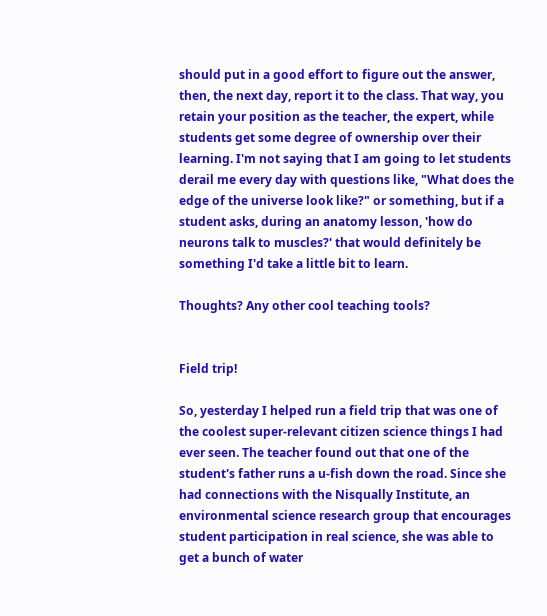should put in a good effort to figure out the answer, then, the next day, report it to the class. That way, you retain your position as the teacher, the expert, while students get some degree of ownership over their learning. I'm not saying that I am going to let students derail me every day with questions like, "What does the edge of the universe look like?" or something, but if a student asks, during an anatomy lesson, 'how do neurons talk to muscles?' that would definitely be something I'd take a little bit to learn.

Thoughts? Any other cool teaching tools?


Field trip!

So, yesterday I helped run a field trip that was one of the coolest super-relevant citizen science things I had ever seen. The teacher found out that one of the student's father runs a u-fish down the road. Since she had connections with the Nisqually Institute, an environmental science research group that encourages student participation in real science, she was able to get a bunch of water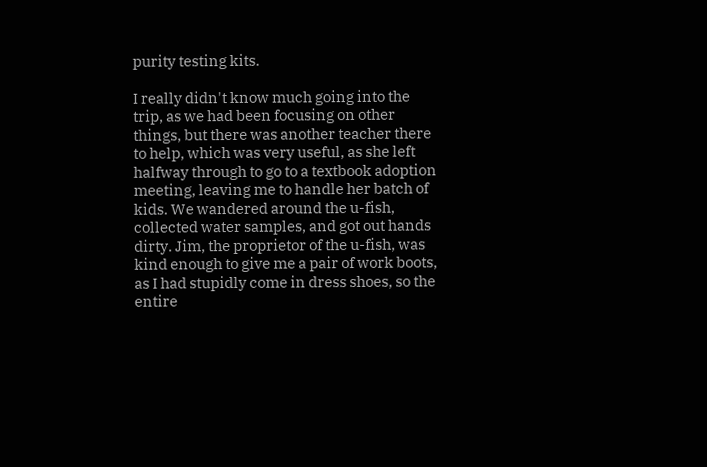purity testing kits.

I really didn't know much going into the trip, as we had been focusing on other things, but there was another teacher there to help, which was very useful, as she left halfway through to go to a textbook adoption meeting, leaving me to handle her batch of kids. We wandered around the u-fish, collected water samples, and got out hands dirty. Jim, the proprietor of the u-fish, was kind enough to give me a pair of work boots, as I had stupidly come in dress shoes, so the entire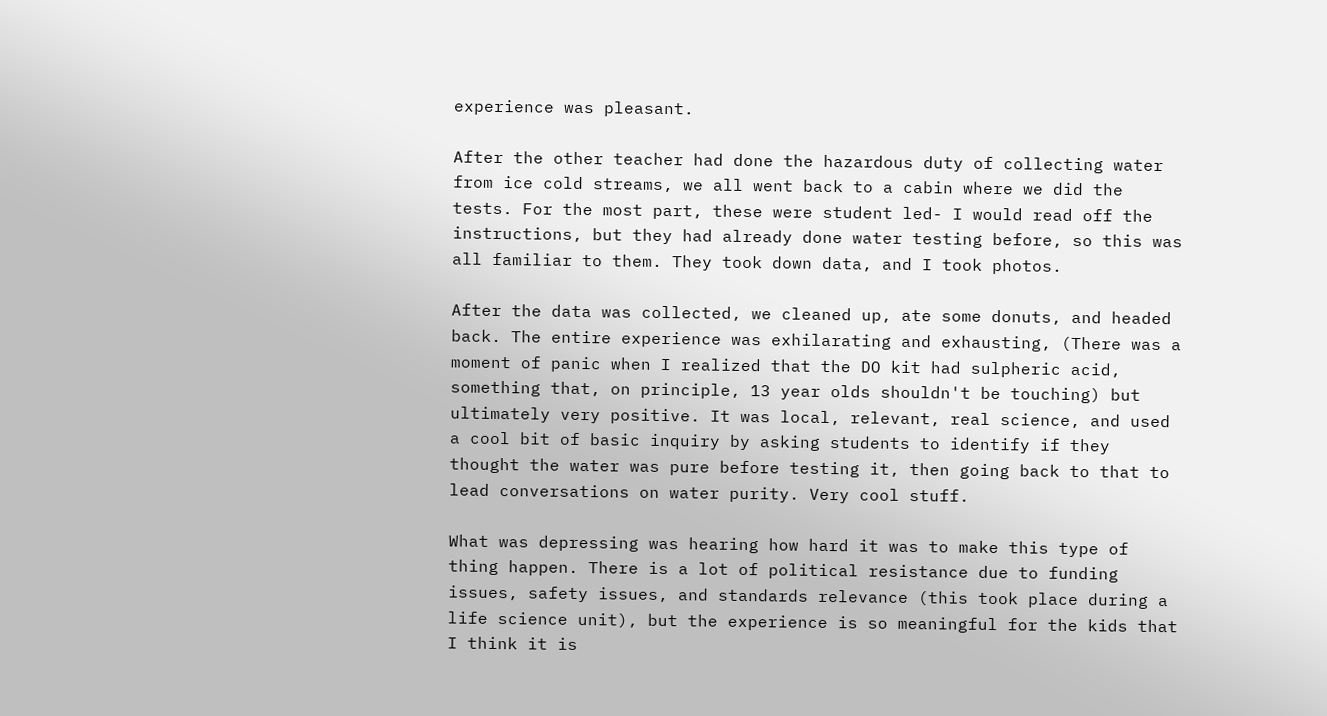experience was pleasant.

After the other teacher had done the hazardous duty of collecting water from ice cold streams, we all went back to a cabin where we did the tests. For the most part, these were student led- I would read off the instructions, but they had already done water testing before, so this was all familiar to them. They took down data, and I took photos.

After the data was collected, we cleaned up, ate some donuts, and headed back. The entire experience was exhilarating and exhausting, (There was a moment of panic when I realized that the DO kit had sulpheric acid, something that, on principle, 13 year olds shouldn't be touching) but ultimately very positive. It was local, relevant, real science, and used a cool bit of basic inquiry by asking students to identify if they thought the water was pure before testing it, then going back to that to lead conversations on water purity. Very cool stuff.

What was depressing was hearing how hard it was to make this type of thing happen. There is a lot of political resistance due to funding issues, safety issues, and standards relevance (this took place during a life science unit), but the experience is so meaningful for the kids that I think it is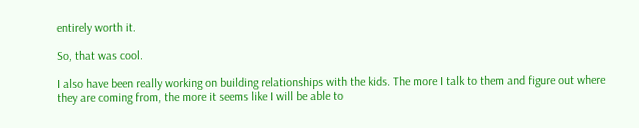entirely worth it.

So, that was cool.

I also have been really working on building relationships with the kids. The more I talk to them and figure out where they are coming from, the more it seems like I will be able to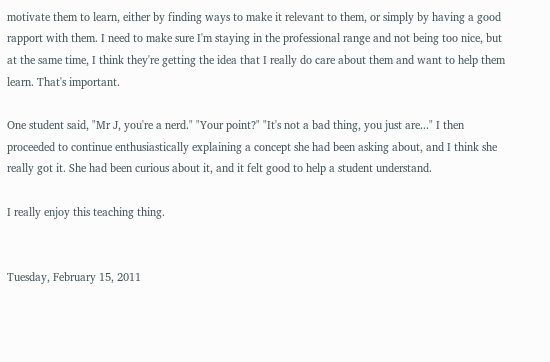motivate them to learn, either by finding ways to make it relevant to them, or simply by having a good rapport with them. I need to make sure I'm staying in the professional range and not being too nice, but at the same time, I think they're getting the idea that I really do care about them and want to help them learn. That's important.

One student said, "Mr J, you're a nerd." "Your point?" "It's not a bad thing, you just are..." I then proceeded to continue enthusiastically explaining a concept she had been asking about, and I think she really got it. She had been curious about it, and it felt good to help a student understand.

I really enjoy this teaching thing.


Tuesday, February 15, 2011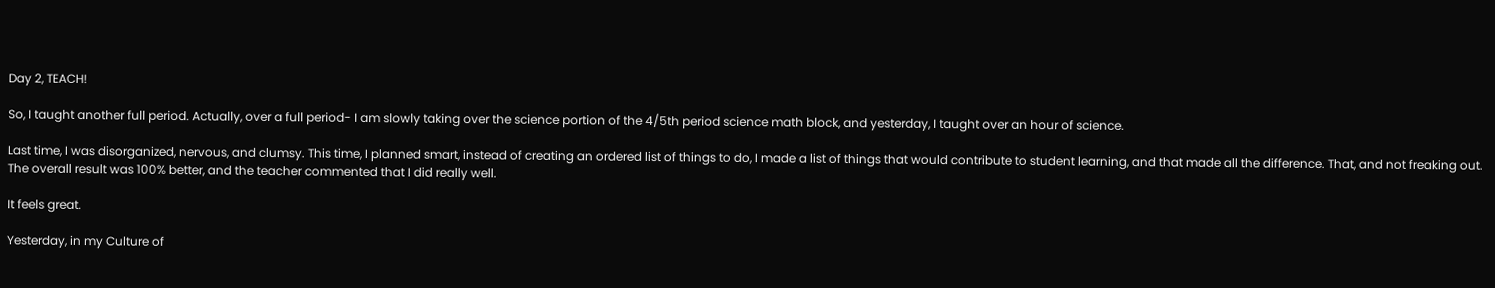Day 2, TEACH!

So, I taught another full period. Actually, over a full period- I am slowly taking over the science portion of the 4/5th period science math block, and yesterday, I taught over an hour of science.

Last time, I was disorganized, nervous, and clumsy. This time, I planned smart, instead of creating an ordered list of things to do, I made a list of things that would contribute to student learning, and that made all the difference. That, and not freaking out. The overall result was 100% better, and the teacher commented that I did really well.

It feels great.

Yesterday, in my Culture of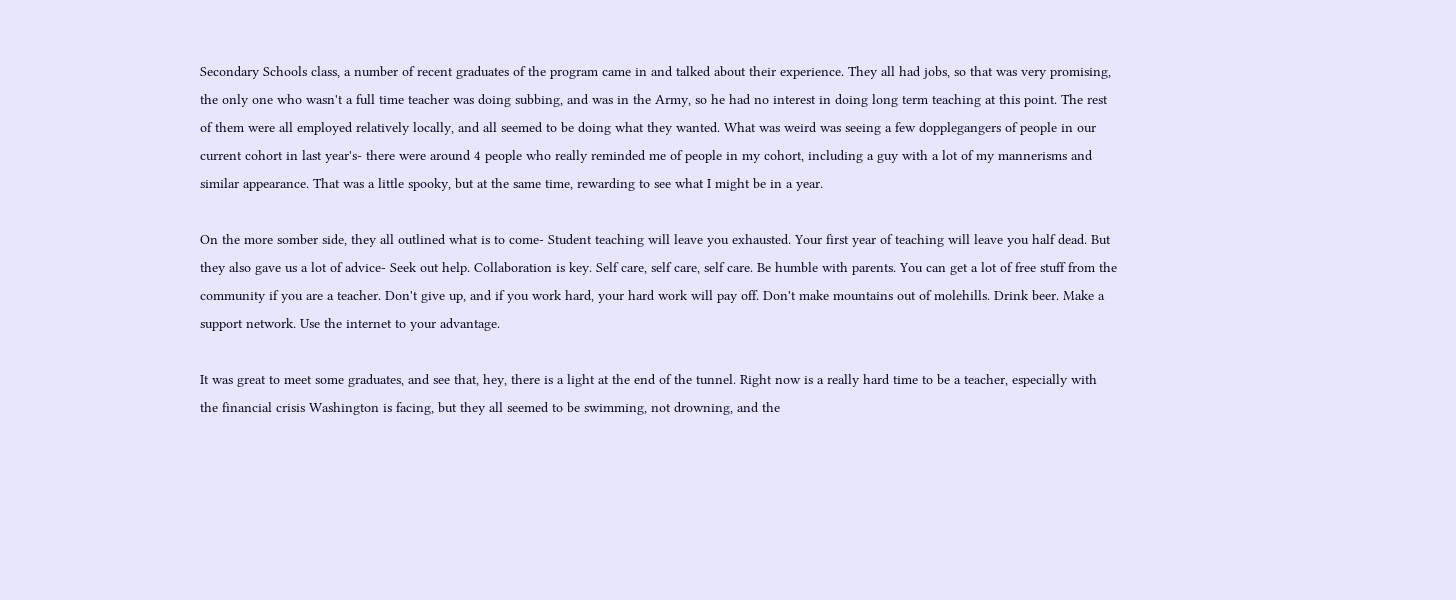Secondary Schools class, a number of recent graduates of the program came in and talked about their experience. They all had jobs, so that was very promising, the only one who wasn't a full time teacher was doing subbing, and was in the Army, so he had no interest in doing long term teaching at this point. The rest of them were all employed relatively locally, and all seemed to be doing what they wanted. What was weird was seeing a few dopplegangers of people in our current cohort in last year's- there were around 4 people who really reminded me of people in my cohort, including a guy with a lot of my mannerisms and similar appearance. That was a little spooky, but at the same time, rewarding to see what I might be in a year.

On the more somber side, they all outlined what is to come- Student teaching will leave you exhausted. Your first year of teaching will leave you half dead. But they also gave us a lot of advice- Seek out help. Collaboration is key. Self care, self care, self care. Be humble with parents. You can get a lot of free stuff from the community if you are a teacher. Don't give up, and if you work hard, your hard work will pay off. Don't make mountains out of molehills. Drink beer. Make a support network. Use the internet to your advantage.

It was great to meet some graduates, and see that, hey, there is a light at the end of the tunnel. Right now is a really hard time to be a teacher, especially with the financial crisis Washington is facing, but they all seemed to be swimming, not drowning, and the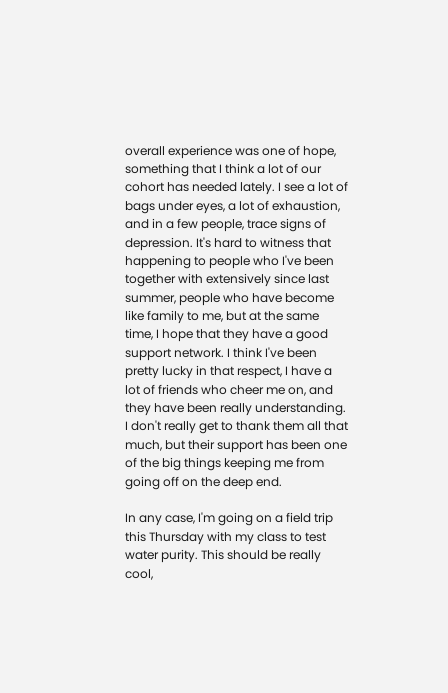overall experience was one of hope, something that I think a lot of our cohort has needed lately. I see a lot of bags under eyes, a lot of exhaustion, and in a few people, trace signs of depression. It's hard to witness that happening to people who I've been together with extensively since last summer, people who have become like family to me, but at the same time, I hope that they have a good support network. I think I've been pretty lucky in that respect, I have a lot of friends who cheer me on, and they have been really understanding. I don't really get to thank them all that much, but their support has been one of the big things keeping me from going off on the deep end.

In any case, I'm going on a field trip this Thursday with my class to test water purity. This should be really cool,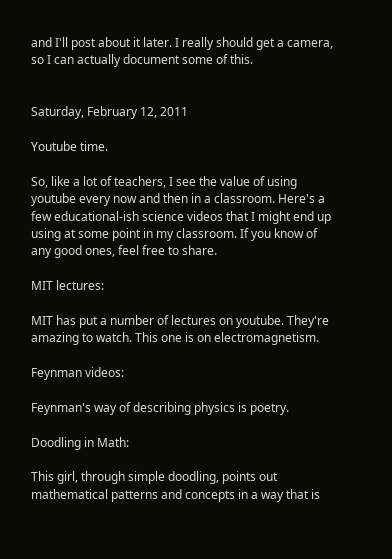and I'll post about it later. I really should get a camera, so I can actually document some of this.


Saturday, February 12, 2011

Youtube time.

So, like a lot of teachers, I see the value of using youtube every now and then in a classroom. Here's a few educational-ish science videos that I might end up using at some point in my classroom. If you know of any good ones, feel free to share.

MIT lectures:

MIT has put a number of lectures on youtube. They're amazing to watch. This one is on electromagnetism.

Feynman videos:

Feynman's way of describing physics is poetry.

Doodling in Math:

This girl, through simple doodling, points out mathematical patterns and concepts in a way that is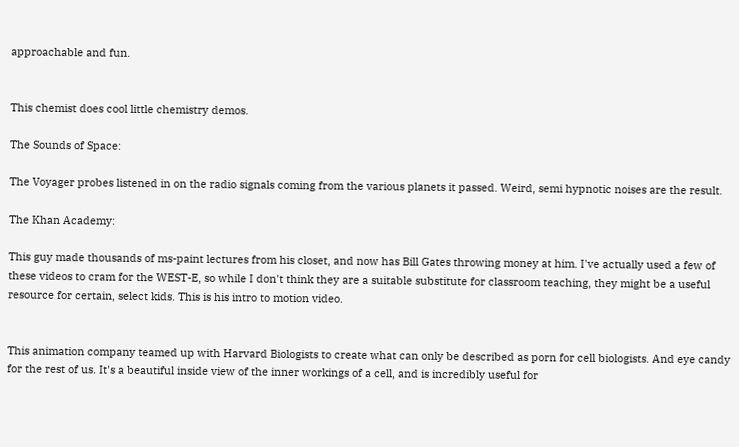approachable and fun.


This chemist does cool little chemistry demos.

The Sounds of Space:

The Voyager probes listened in on the radio signals coming from the various planets it passed. Weird, semi hypnotic noises are the result.

The Khan Academy:

This guy made thousands of ms-paint lectures from his closet, and now has Bill Gates throwing money at him. I've actually used a few of these videos to cram for the WEST-E, so while I don't think they are a suitable substitute for classroom teaching, they might be a useful resource for certain, select kids. This is his intro to motion video.


This animation company teamed up with Harvard Biologists to create what can only be described as porn for cell biologists. And eye candy for the rest of us. It's a beautiful inside view of the inner workings of a cell, and is incredibly useful for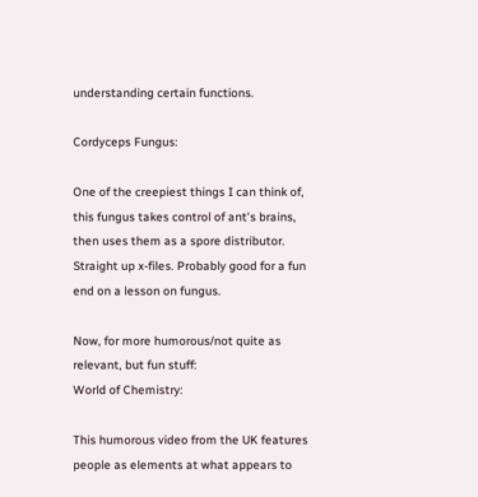understanding certain functions.

Cordyceps Fungus:

One of the creepiest things I can think of, this fungus takes control of ant's brains, then uses them as a spore distributor. Straight up x-files. Probably good for a fun end on a lesson on fungus.

Now, for more humorous/not quite as relevant, but fun stuff:
World of Chemistry:

This humorous video from the UK features people as elements at what appears to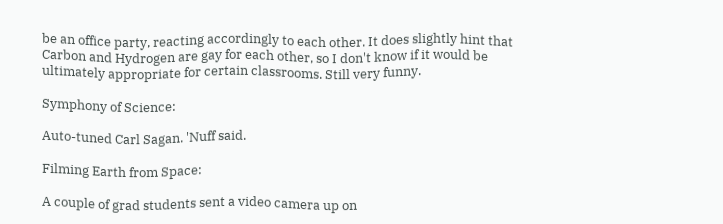be an office party, reacting accordingly to each other. It does slightly hint that Carbon and Hydrogen are gay for each other, so I don't know if it would be ultimately appropriate for certain classrooms. Still very funny.

Symphony of Science:

Auto-tuned Carl Sagan. 'Nuff said.

Filming Earth from Space:

A couple of grad students sent a video camera up on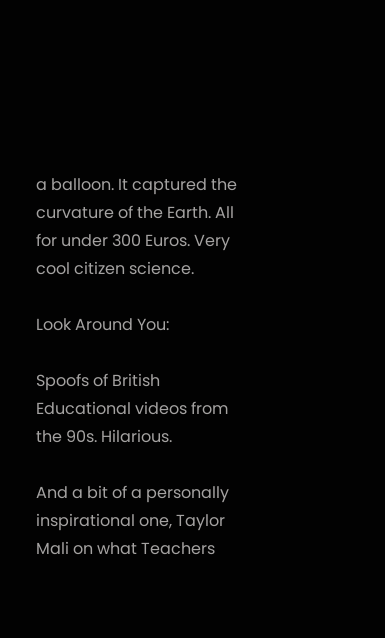a balloon. It captured the curvature of the Earth. All for under 300 Euros. Very cool citizen science.

Look Around You:

Spoofs of British Educational videos from the 90s. Hilarious.

And a bit of a personally inspirational one, Taylor Mali on what Teachers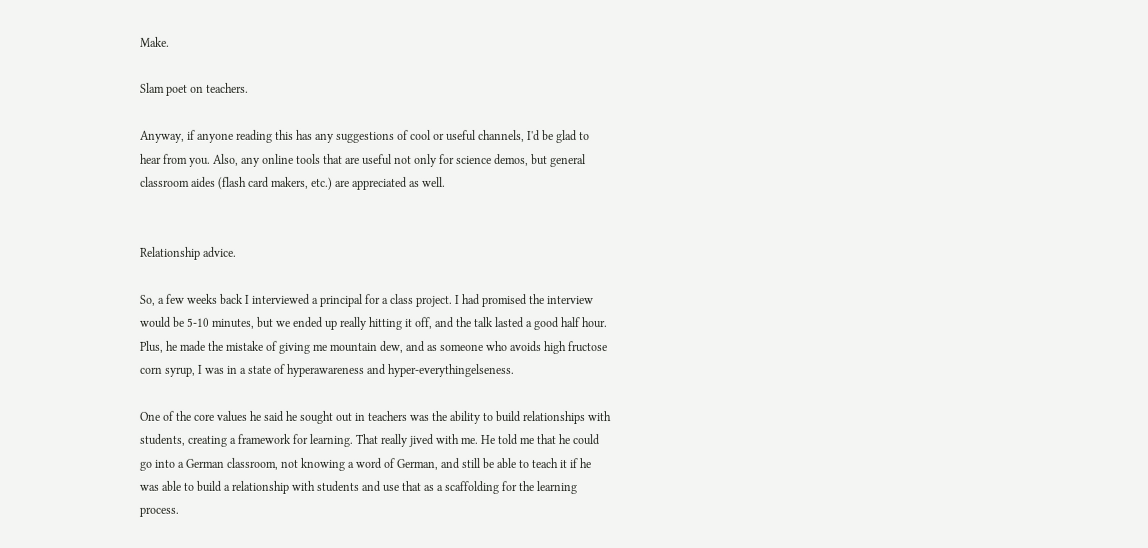Make.

Slam poet on teachers.

Anyway, if anyone reading this has any suggestions of cool or useful channels, I'd be glad to hear from you. Also, any online tools that are useful not only for science demos, but general classroom aides (flash card makers, etc.) are appreciated as well.


Relationship advice.

So, a few weeks back I interviewed a principal for a class project. I had promised the interview would be 5-10 minutes, but we ended up really hitting it off, and the talk lasted a good half hour. Plus, he made the mistake of giving me mountain dew, and as someone who avoids high fructose corn syrup, I was in a state of hyperawareness and hyper-everythingelseness.

One of the core values he said he sought out in teachers was the ability to build relationships with students, creating a framework for learning. That really jived with me. He told me that he could go into a German classroom, not knowing a word of German, and still be able to teach it if he was able to build a relationship with students and use that as a scaffolding for the learning process.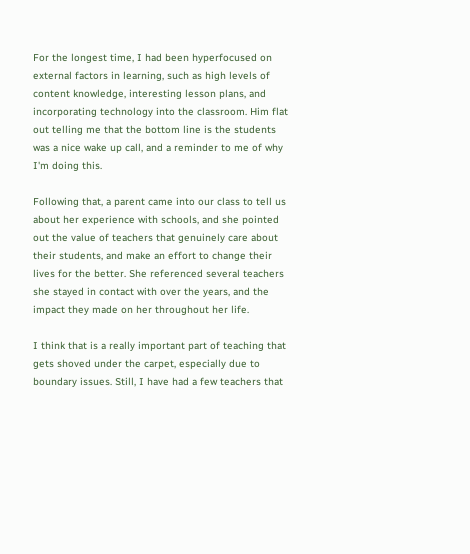For the longest time, I had been hyperfocused on external factors in learning, such as high levels of content knowledge, interesting lesson plans, and incorporating technology into the classroom. Him flat out telling me that the bottom line is the students was a nice wake up call, and a reminder to me of why I'm doing this.

Following that, a parent came into our class to tell us about her experience with schools, and she pointed out the value of teachers that genuinely care about their students, and make an effort to change their lives for the better. She referenced several teachers she stayed in contact with over the years, and the impact they made on her throughout her life.

I think that is a really important part of teaching that gets shoved under the carpet, especially due to boundary issues. Still, I have had a few teachers that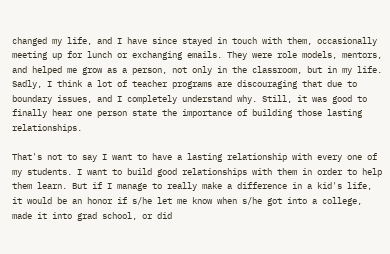changed my life, and I have since stayed in touch with them, occasionally meeting up for lunch or exchanging emails. They were role models, mentors, and helped me grow as a person, not only in the classroom, but in my life. Sadly, I think a lot of teacher programs are discouraging that due to boundary issues, and I completely understand why. Still, it was good to finally hear one person state the importance of building those lasting relationships.

That's not to say I want to have a lasting relationship with every one of my students. I want to build good relationships with them in order to help them learn. But if I manage to really make a difference in a kid's life, it would be an honor if s/he let me know when s/he got into a college, made it into grad school, or did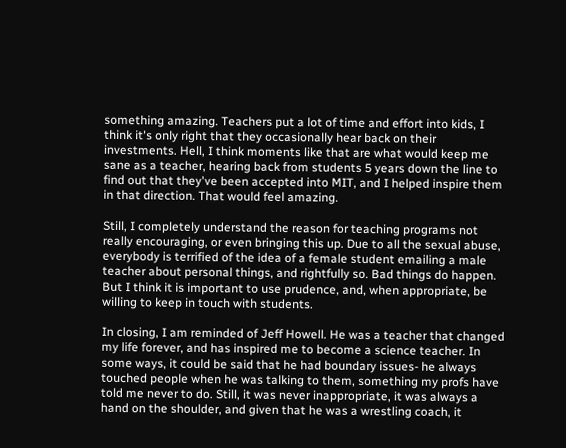something amazing. Teachers put a lot of time and effort into kids, I think it's only right that they occasionally hear back on their investments. Hell, I think moments like that are what would keep me sane as a teacher, hearing back from students 5 years down the line to find out that they've been accepted into MIT, and I helped inspire them in that direction. That would feel amazing.

Still, I completely understand the reason for teaching programs not really encouraging, or even bringing this up. Due to all the sexual abuse, everybody is terrified of the idea of a female student emailing a male teacher about personal things, and rightfully so. Bad things do happen. But I think it is important to use prudence, and, when appropriate, be willing to keep in touch with students.

In closing, I am reminded of Jeff Howell. He was a teacher that changed my life forever, and has inspired me to become a science teacher. In some ways, it could be said that he had boundary issues- he always touched people when he was talking to them, something my profs have told me never to do. Still, it was never inappropriate, it was always a hand on the shoulder, and given that he was a wrestling coach, it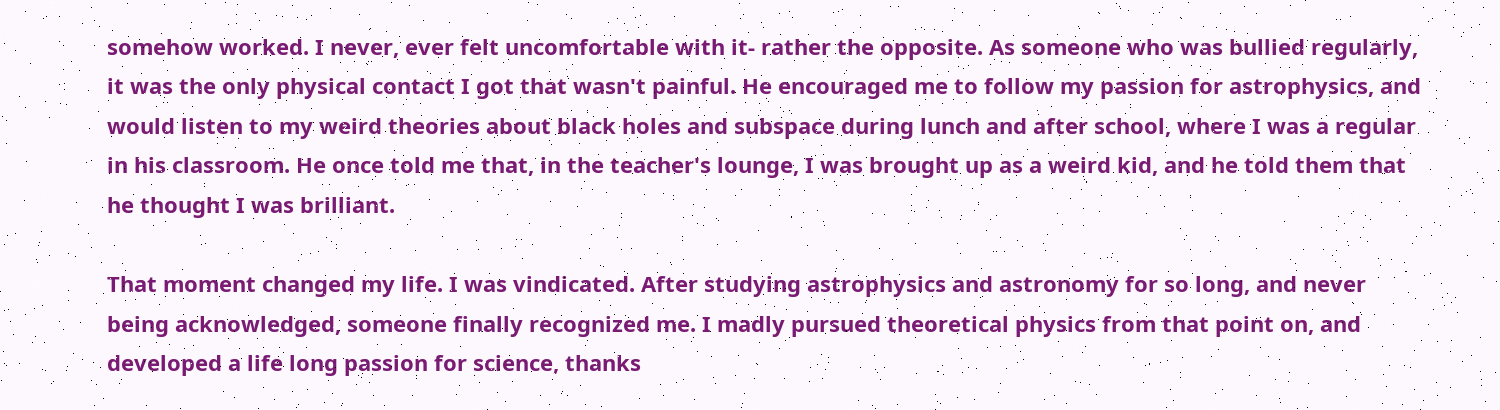somehow worked. I never, ever felt uncomfortable with it- rather the opposite. As someone who was bullied regularly, it was the only physical contact I got that wasn't painful. He encouraged me to follow my passion for astrophysics, and would listen to my weird theories about black holes and subspace during lunch and after school, where I was a regular in his classroom. He once told me that, in the teacher's lounge, I was brought up as a weird kid, and he told them that he thought I was brilliant.

That moment changed my life. I was vindicated. After studying astrophysics and astronomy for so long, and never being acknowledged, someone finally recognized me. I madly pursued theoretical physics from that point on, and developed a life long passion for science, thanks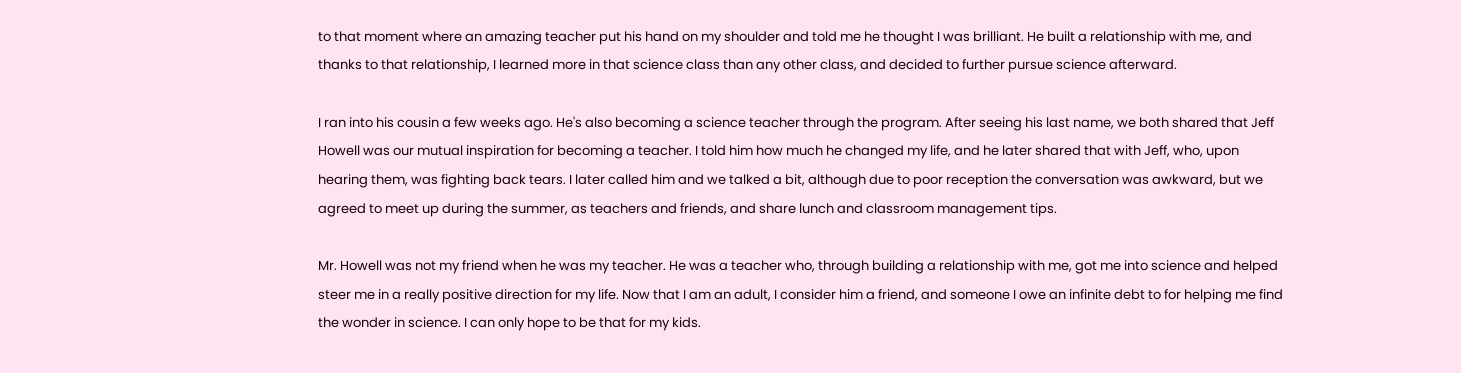to that moment where an amazing teacher put his hand on my shoulder and told me he thought I was brilliant. He built a relationship with me, and thanks to that relationship, I learned more in that science class than any other class, and decided to further pursue science afterward.

I ran into his cousin a few weeks ago. He's also becoming a science teacher through the program. After seeing his last name, we both shared that Jeff Howell was our mutual inspiration for becoming a teacher. I told him how much he changed my life, and he later shared that with Jeff, who, upon hearing them, was fighting back tears. I later called him and we talked a bit, although due to poor reception the conversation was awkward, but we agreed to meet up during the summer, as teachers and friends, and share lunch and classroom management tips.

Mr. Howell was not my friend when he was my teacher. He was a teacher who, through building a relationship with me, got me into science and helped steer me in a really positive direction for my life. Now that I am an adult, I consider him a friend, and someone I owe an infinite debt to for helping me find the wonder in science. I can only hope to be that for my kids.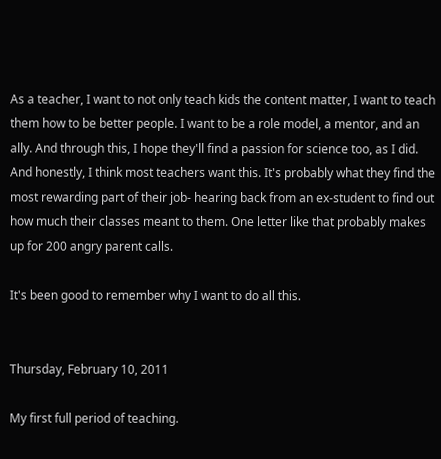As a teacher, I want to not only teach kids the content matter, I want to teach them how to be better people. I want to be a role model, a mentor, and an ally. And through this, I hope they'll find a passion for science too, as I did. And honestly, I think most teachers want this. It's probably what they find the most rewarding part of their job- hearing back from an ex-student to find out how much their classes meant to them. One letter like that probably makes up for 200 angry parent calls.

It's been good to remember why I want to do all this.


Thursday, February 10, 2011

My first full period of teaching.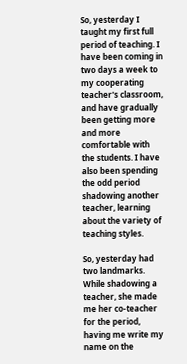So, yesterday I taught my first full period of teaching. I have been coming in two days a week to my cooperating teacher's classroom, and have gradually been getting more and more comfortable with the students. I have also been spending the odd period shadowing another teacher, learning about the variety of teaching styles.

So, yesterday had two landmarks. While shadowing a teacher, she made me her co-teacher for the period, having me write my name on the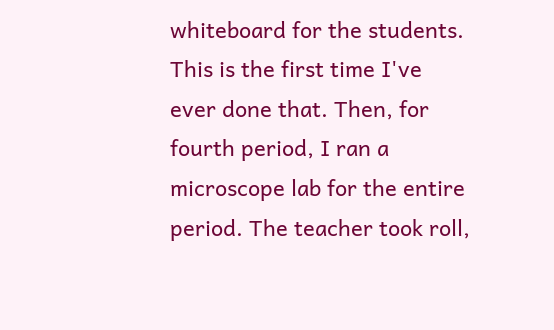whiteboard for the students. This is the first time I've ever done that. Then, for fourth period, I ran a microscope lab for the entire period. The teacher took roll,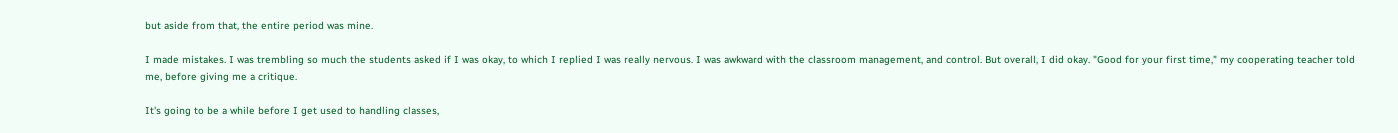but aside from that, the entire period was mine.

I made mistakes. I was trembling so much the students asked if I was okay, to which I replied I was really nervous. I was awkward with the classroom management, and control. But overall, I did okay. "Good for your first time," my cooperating teacher told me, before giving me a critique.

It's going to be a while before I get used to handling classes,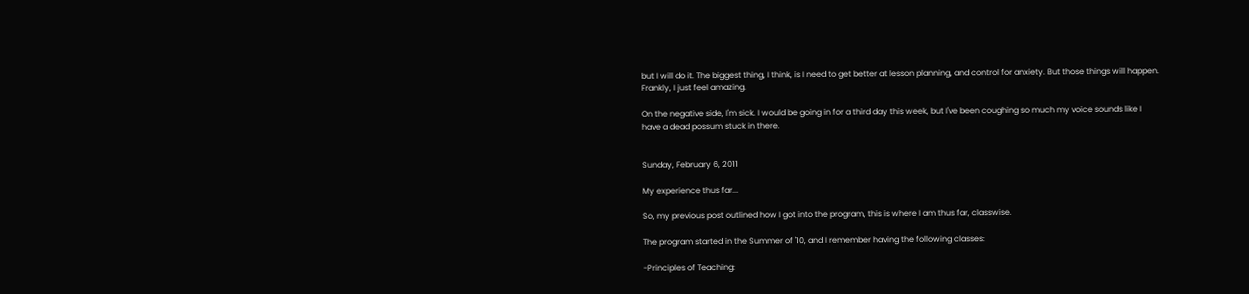but I will do it. The biggest thing, I think, is I need to get better at lesson planning, and control for anxiety. But those things will happen. Frankly, I just feel amazing.

On the negative side, I'm sick. I would be going in for a third day this week, but I've been coughing so much my voice sounds like I have a dead possum stuck in there.


Sunday, February 6, 2011

My experience thus far...

So, my previous post outlined how I got into the program, this is where I am thus far, classwise.

The program started in the Summer of '10, and I remember having the following classes:

-Principles of Teaching: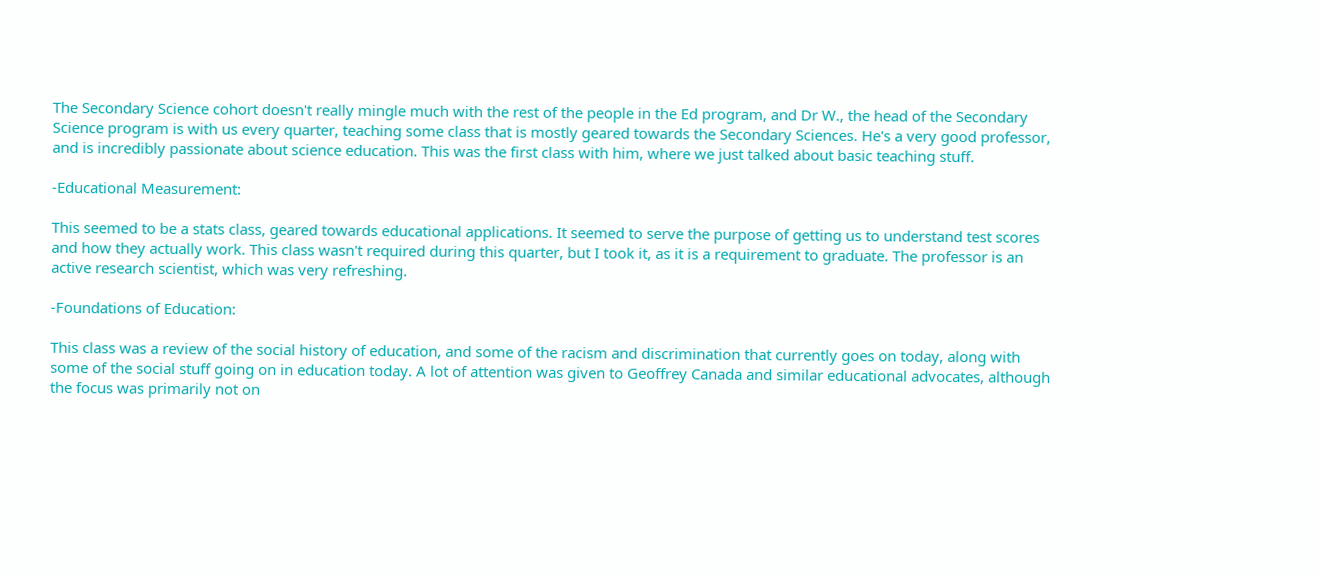The Secondary Science cohort doesn't really mingle much with the rest of the people in the Ed program, and Dr W., the head of the Secondary Science program is with us every quarter, teaching some class that is mostly geared towards the Secondary Sciences. He's a very good professor, and is incredibly passionate about science education. This was the first class with him, where we just talked about basic teaching stuff.

-Educational Measurement:

This seemed to be a stats class, geared towards educational applications. It seemed to serve the purpose of getting us to understand test scores and how they actually work. This class wasn't required during this quarter, but I took it, as it is a requirement to graduate. The professor is an active research scientist, which was very refreshing.

-Foundations of Education:

This class was a review of the social history of education, and some of the racism and discrimination that currently goes on today, along with some of the social stuff going on in education today. A lot of attention was given to Geoffrey Canada and similar educational advocates, although the focus was primarily not on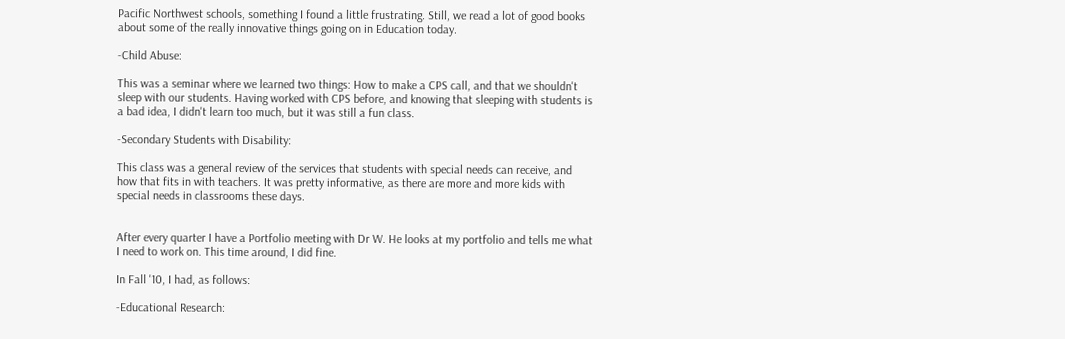Pacific Northwest schools, something I found a little frustrating. Still, we read a lot of good books about some of the really innovative things going on in Education today.

-Child Abuse:

This was a seminar where we learned two things: How to make a CPS call, and that we shouldn't sleep with our students. Having worked with CPS before, and knowing that sleeping with students is a bad idea, I didn't learn too much, but it was still a fun class.

-Secondary Students with Disability:

This class was a general review of the services that students with special needs can receive, and how that fits in with teachers. It was pretty informative, as there are more and more kids with special needs in classrooms these days.


After every quarter I have a Portfolio meeting with Dr W. He looks at my portfolio and tells me what I need to work on. This time around, I did fine.

In Fall '10, I had, as follows:

-Educational Research: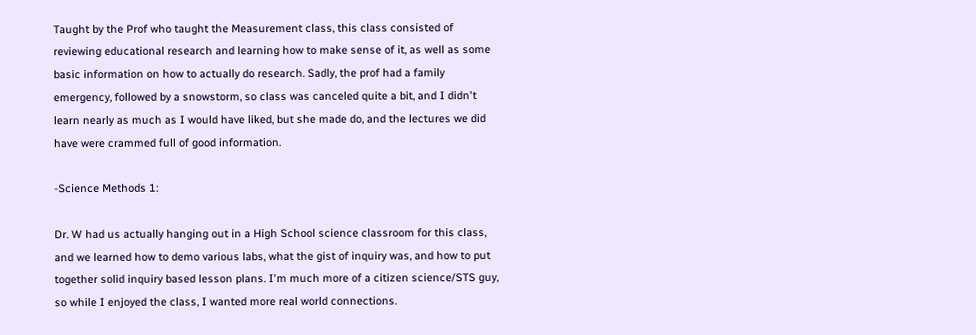Taught by the Prof who taught the Measurement class, this class consisted of reviewing educational research and learning how to make sense of it, as well as some basic information on how to actually do research. Sadly, the prof had a family emergency, followed by a snowstorm, so class was canceled quite a bit, and I didn't learn nearly as much as I would have liked, but she made do, and the lectures we did have were crammed full of good information.

-Science Methods 1:

Dr. W had us actually hanging out in a High School science classroom for this class, and we learned how to demo various labs, what the gist of inquiry was, and how to put together solid inquiry based lesson plans. I'm much more of a citizen science/STS guy, so while I enjoyed the class, I wanted more real world connections.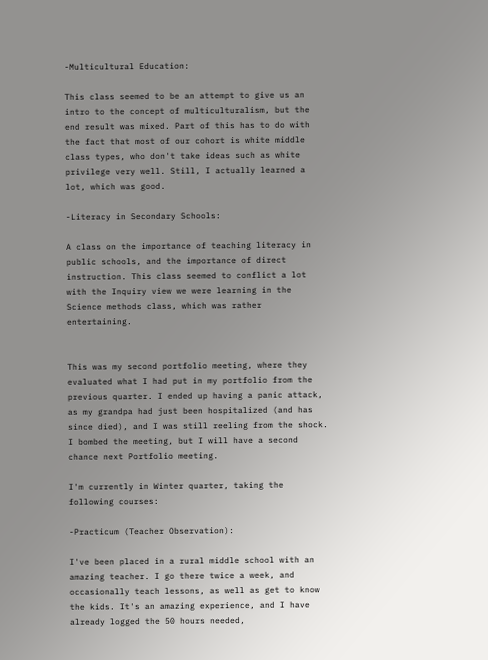-Multicultural Education:

This class seemed to be an attempt to give us an intro to the concept of multiculturalism, but the end result was mixed. Part of this has to do with the fact that most of our cohort is white middle class types, who don't take ideas such as white privilege very well. Still, I actually learned a lot, which was good.

-Literacy in Secondary Schools:

A class on the importance of teaching literacy in public schools, and the importance of direct instruction. This class seemed to conflict a lot with the Inquiry view we were learning in the Science methods class, which was rather entertaining.


This was my second portfolio meeting, where they evaluated what I had put in my portfolio from the previous quarter. I ended up having a panic attack, as my grandpa had just been hospitalized (and has since died), and I was still reeling from the shock. I bombed the meeting, but I will have a second chance next Portfolio meeting.

I'm currently in Winter quarter, taking the following courses:

-Practicum (Teacher Observation):

I've been placed in a rural middle school with an amazing teacher. I go there twice a week, and occasionally teach lessons, as well as get to know the kids. It's an amazing experience, and I have already logged the 50 hours needed,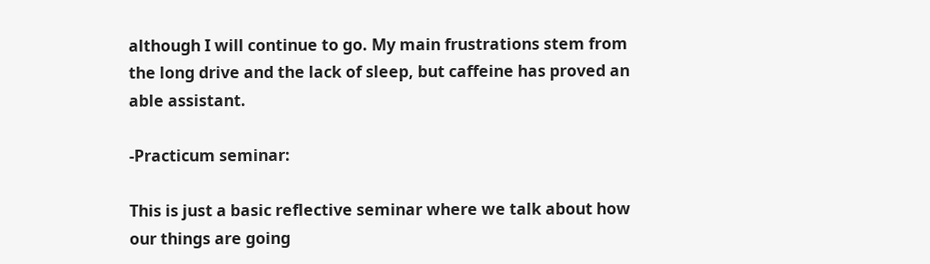although I will continue to go. My main frustrations stem from the long drive and the lack of sleep, but caffeine has proved an able assistant.

-Practicum seminar:

This is just a basic reflective seminar where we talk about how our things are going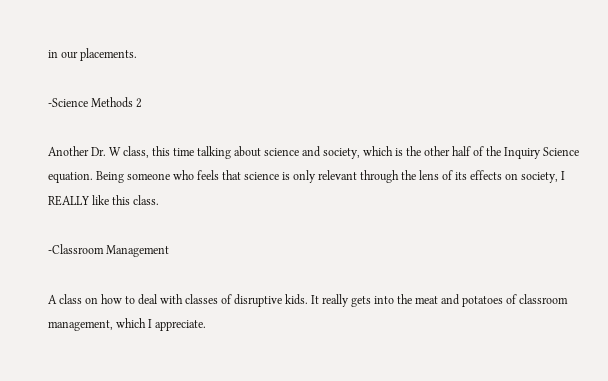in our placements.

-Science Methods 2

Another Dr. W class, this time talking about science and society, which is the other half of the Inquiry Science equation. Being someone who feels that science is only relevant through the lens of its effects on society, I REALLY like this class.

-Classroom Management

A class on how to deal with classes of disruptive kids. It really gets into the meat and potatoes of classroom management, which I appreciate.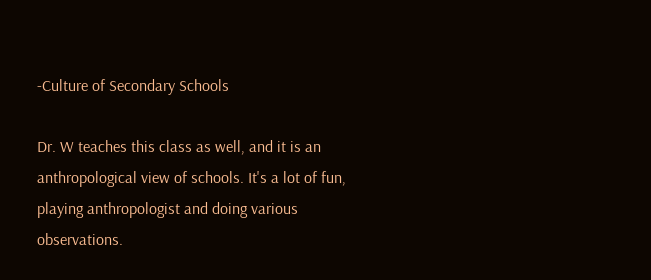-Culture of Secondary Schools

Dr. W teaches this class as well, and it is an anthropological view of schools. It's a lot of fun, playing anthropologist and doing various observations.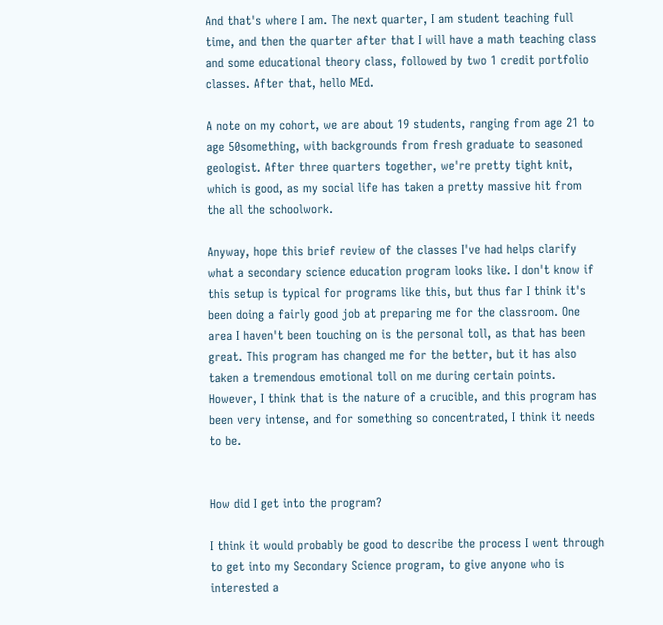And that's where I am. The next quarter, I am student teaching full time, and then the quarter after that I will have a math teaching class and some educational theory class, followed by two 1 credit portfolio classes. After that, hello MEd.

A note on my cohort, we are about 19 students, ranging from age 21 to age 50something, with backgrounds from fresh graduate to seasoned geologist. After three quarters together, we're pretty tight knit, which is good, as my social life has taken a pretty massive hit from the all the schoolwork.

Anyway, hope this brief review of the classes I've had helps clarify what a secondary science education program looks like. I don't know if this setup is typical for programs like this, but thus far I think it's been doing a fairly good job at preparing me for the classroom. One area I haven't been touching on is the personal toll, as that has been great. This program has changed me for the better, but it has also taken a tremendous emotional toll on me during certain points. However, I think that is the nature of a crucible, and this program has been very intense, and for something so concentrated, I think it needs to be.


How did I get into the program?

I think it would probably be good to describe the process I went through to get into my Secondary Science program, to give anyone who is interested a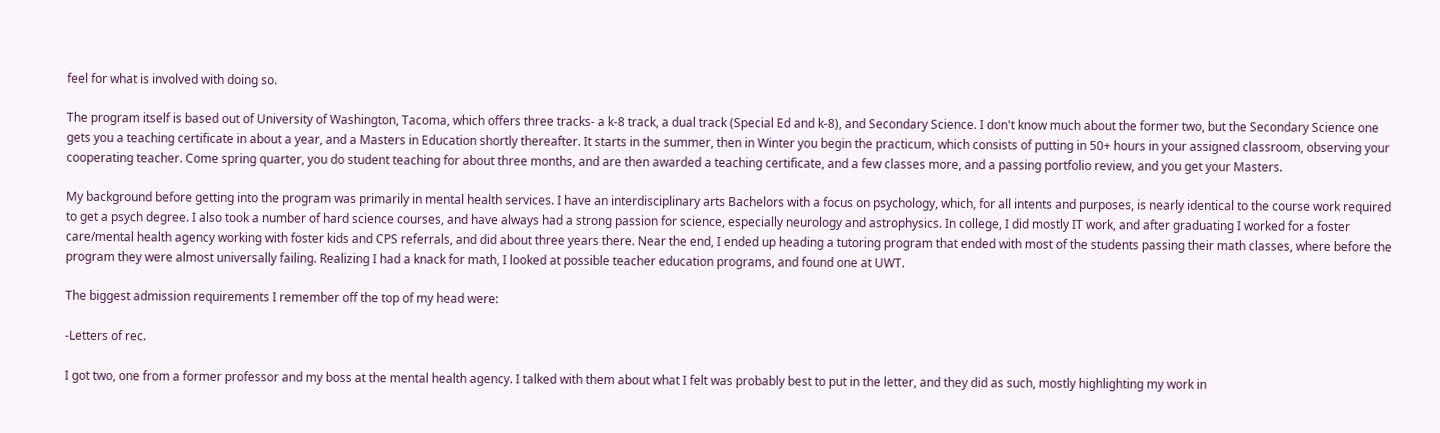feel for what is involved with doing so.

The program itself is based out of University of Washington, Tacoma, which offers three tracks- a k-8 track, a dual track (Special Ed and k-8), and Secondary Science. I don't know much about the former two, but the Secondary Science one gets you a teaching certificate in about a year, and a Masters in Education shortly thereafter. It starts in the summer, then in Winter you begin the practicum, which consists of putting in 50+ hours in your assigned classroom, observing your cooperating teacher. Come spring quarter, you do student teaching for about three months, and are then awarded a teaching certificate, and a few classes more, and a passing portfolio review, and you get your Masters.

My background before getting into the program was primarily in mental health services. I have an interdisciplinary arts Bachelors with a focus on psychology, which, for all intents and purposes, is nearly identical to the course work required to get a psych degree. I also took a number of hard science courses, and have always had a strong passion for science, especially neurology and astrophysics. In college, I did mostly IT work, and after graduating I worked for a foster care/mental health agency working with foster kids and CPS referrals, and did about three years there. Near the end, I ended up heading a tutoring program that ended with most of the students passing their math classes, where before the program they were almost universally failing. Realizing I had a knack for math, I looked at possible teacher education programs, and found one at UWT.

The biggest admission requirements I remember off the top of my head were:

-Letters of rec.

I got two, one from a former professor and my boss at the mental health agency. I talked with them about what I felt was probably best to put in the letter, and they did as such, mostly highlighting my work in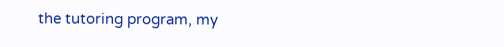the tutoring program, my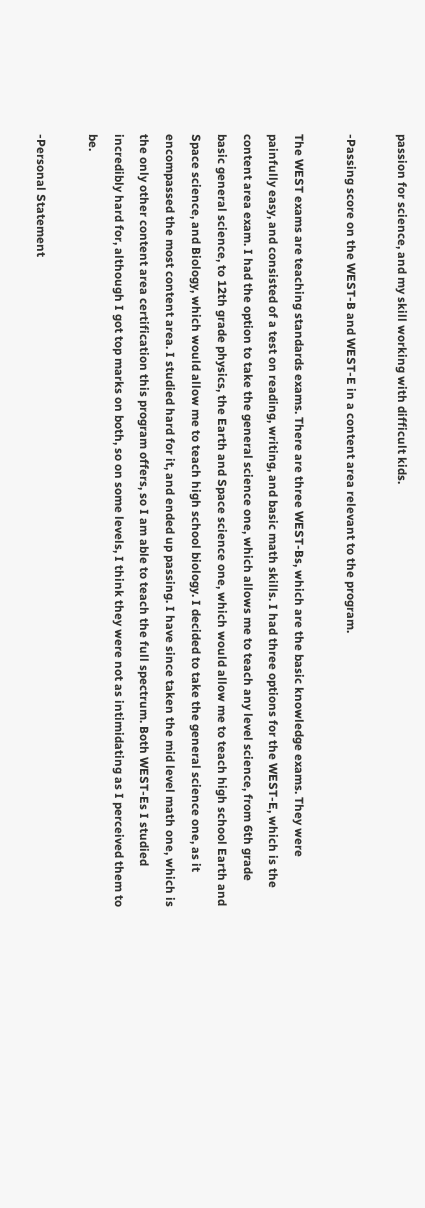passion for science, and my skill working with difficult kids.

-Passing score on the WEST-B and WEST-E in a content area relevant to the program.

The WEST exams are teaching standards exams. There are three WEST-Bs, which are the basic knowledge exams. They were painfully easy, and consisted of a test on reading, writing, and basic math skills. I had three options for the WEST-E, which is the content area exam. I had the option to take the general science one, which allows me to teach any level science, from 6th grade basic general science, to 12th grade physics, the Earth and Space science one, which would allow me to teach high school Earth and Space science, and Biology, which would allow me to teach high school biology. I decided to take the general science one, as it encompassed the most content area. I studied hard for it, and ended up passing. I have since taken the mid level math one, which is the only other content area certification this program offers, so I am able to teach the full spectrum. Both WEST-Es I studied incredibly hard for, although I got top marks on both, so on some levels, I think they were not as intimidating as I perceived them to be.

-Personal Statement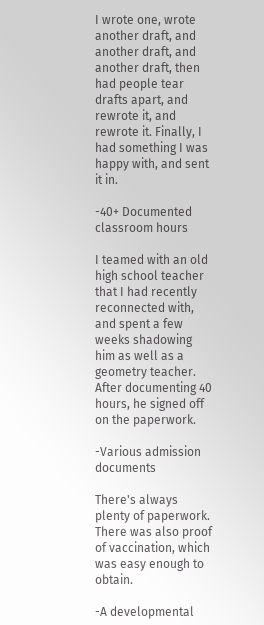I wrote one, wrote another draft, and another draft, and another draft, then had people tear drafts apart, and rewrote it, and rewrote it. Finally, I had something I was happy with, and sent it in.

-40+ Documented classroom hours

I teamed with an old high school teacher that I had recently reconnected with, and spent a few weeks shadowing him as well as a geometry teacher. After documenting 40 hours, he signed off on the paperwork.

-Various admission documents

There's always plenty of paperwork. There was also proof of vaccination, which was easy enough to obtain.

-A developmental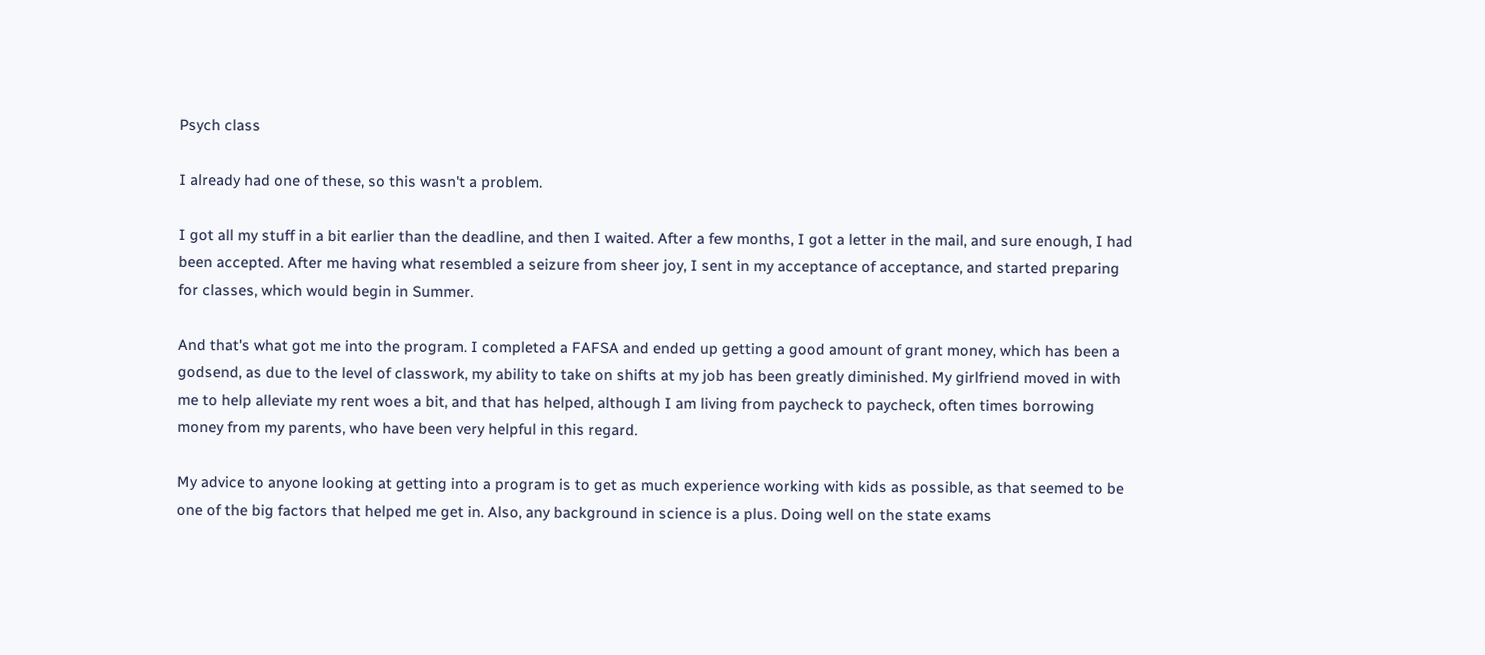Psych class

I already had one of these, so this wasn't a problem.

I got all my stuff in a bit earlier than the deadline, and then I waited. After a few months, I got a letter in the mail, and sure enough, I had been accepted. After me having what resembled a seizure from sheer joy, I sent in my acceptance of acceptance, and started preparing for classes, which would begin in Summer.

And that's what got me into the program. I completed a FAFSA and ended up getting a good amount of grant money, which has been a godsend, as due to the level of classwork, my ability to take on shifts at my job has been greatly diminished. My girlfriend moved in with me to help alleviate my rent woes a bit, and that has helped, although I am living from paycheck to paycheck, often times borrowing money from my parents, who have been very helpful in this regard.

My advice to anyone looking at getting into a program is to get as much experience working with kids as possible, as that seemed to be one of the big factors that helped me get in. Also, any background in science is a plus. Doing well on the state exams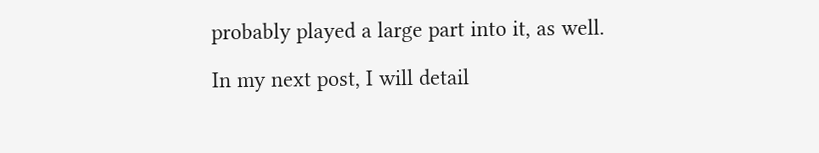probably played a large part into it, as well.

In my next post, I will detail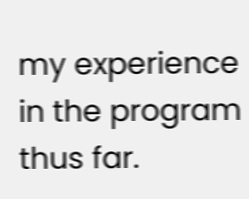my experience in the program thus far.